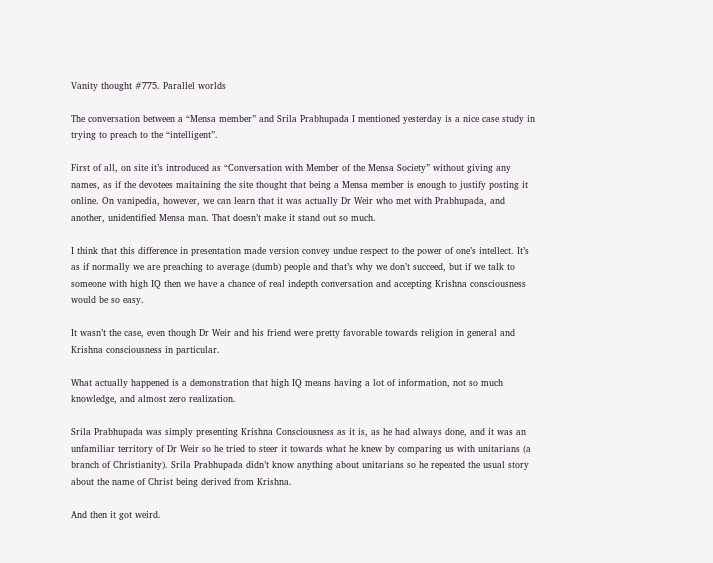Vanity thought #775. Parallel worlds

The conversation between a “Mensa member” and Srila Prabhupada I mentioned yesterday is a nice case study in trying to preach to the “intelligent”.

First of all, on site it’s introduced as “Conversation with Member of the Mensa Society” without giving any names, as if the devotees maitaining the site thought that being a Mensa member is enough to justify posting it online. On vanipedia, however, we can learn that it was actually Dr Weir who met with Prabhupada, and another, unidentified Mensa man. That doesn’t make it stand out so much.

I think that this difference in presentation made version convey undue respect to the power of one’s intellect. It’s as if normally we are preaching to average (dumb) people and that’s why we don’t succeed, but if we talk to someone with high IQ then we have a chance of real indepth conversation and accepting Krishna consciousness would be so easy.

It wasn’t the case, even though Dr Weir and his friend were pretty favorable towards religion in general and Krishna consciousness in particular.

What actually happened is a demonstration that high IQ means having a lot of information, not so much knowledge, and almost zero realization.

Srila Prabhupada was simply presenting Krishna Consciousness as it is, as he had always done, and it was an unfamiliar territory of Dr Weir so he tried to steer it towards what he knew by comparing us with unitarians (a branch of Christianity). Srila Prabhupada didn’t know anything about unitarians so he repeated the usual story about the name of Christ being derived from Krishna.

And then it got weird.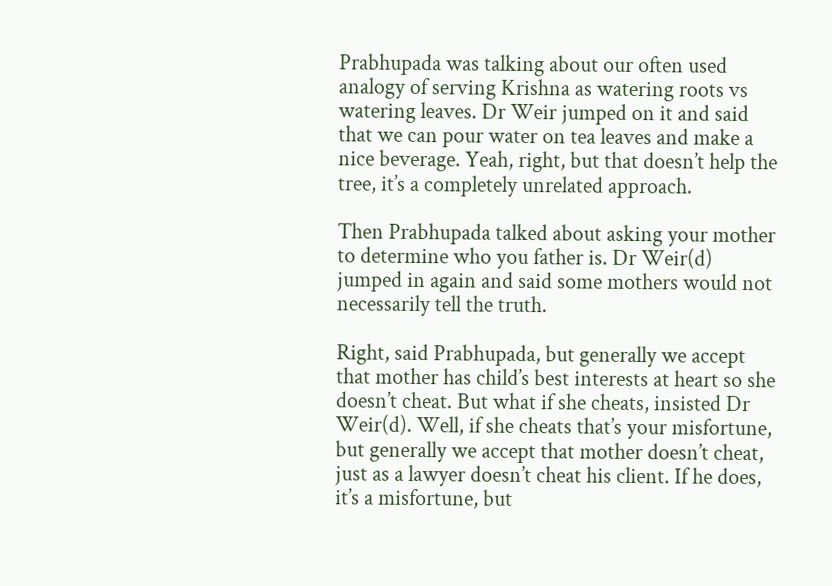Prabhupada was talking about our often used analogy of serving Krishna as watering roots vs watering leaves. Dr Weir jumped on it and said that we can pour water on tea leaves and make a nice beverage. Yeah, right, but that doesn’t help the tree, it’s a completely unrelated approach.

Then Prabhupada talked about asking your mother to determine who you father is. Dr Weir(d) jumped in again and said some mothers would not necessarily tell the truth.

Right, said Prabhupada, but generally we accept that mother has child’s best interests at heart so she doesn’t cheat. But what if she cheats, insisted Dr Weir(d). Well, if she cheats that’s your misfortune, but generally we accept that mother doesn’t cheat, just as a lawyer doesn’t cheat his client. If he does, it’s a misfortune, but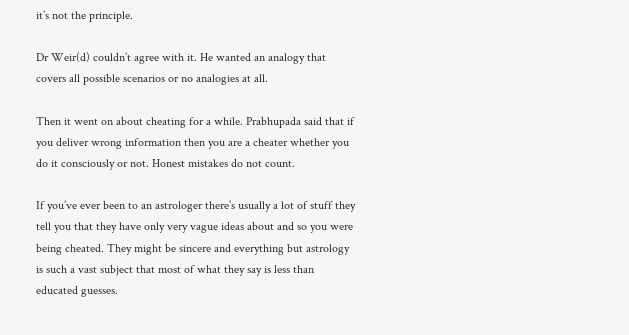it’s not the principle.

Dr Weir(d) couldn’t agree with it. He wanted an analogy that covers all possible scenarios or no analogies at all.

Then it went on about cheating for a while. Prabhupada said that if you deliver wrong information then you are a cheater whether you do it consciously or not. Honest mistakes do not count.

If you’ve ever been to an astrologer there’s usually a lot of stuff they tell you that they have only very vague ideas about and so you were being cheated. They might be sincere and everything but astrology is such a vast subject that most of what they say is less than educated guesses.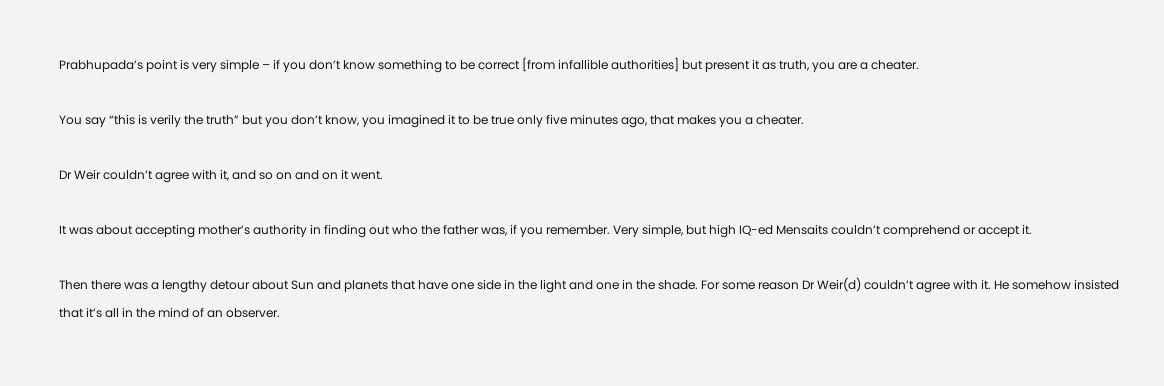Prabhupada’s point is very simple – if you don’t know something to be correct [from infallible authorities] but present it as truth, you are a cheater.

You say “this is verily the truth” but you don’t know, you imagined it to be true only five minutes ago, that makes you a cheater.

Dr Weir couldn’t agree with it, and so on and on it went.

It was about accepting mother’s authority in finding out who the father was, if you remember. Very simple, but high IQ-ed Mensaits couldn’t comprehend or accept it.

Then there was a lengthy detour about Sun and planets that have one side in the light and one in the shade. For some reason Dr Weir(d) couldn’t agree with it. He somehow insisted that it’s all in the mind of an observer.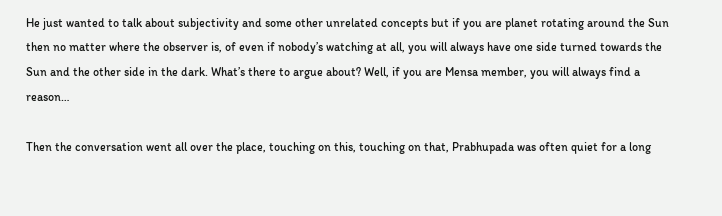He just wanted to talk about subjectivity and some other unrelated concepts but if you are planet rotating around the Sun then no matter where the observer is, of even if nobody’s watching at all, you will always have one side turned towards the Sun and the other side in the dark. What’s there to argue about? Well, if you are Mensa member, you will always find a reason…

Then the conversation went all over the place, touching on this, touching on that, Prabhupada was often quiet for a long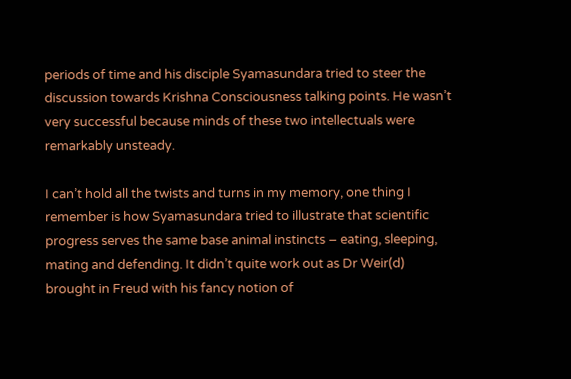periods of time and his disciple Syamasundara tried to steer the discussion towards Krishna Consciousness talking points. He wasn’t very successful because minds of these two intellectuals were remarkably unsteady.

I can’t hold all the twists and turns in my memory, one thing I remember is how Syamasundara tried to illustrate that scientific progress serves the same base animal instincts – eating, sleeping, mating and defending. It didn’t quite work out as Dr Weir(d) brought in Freud with his fancy notion of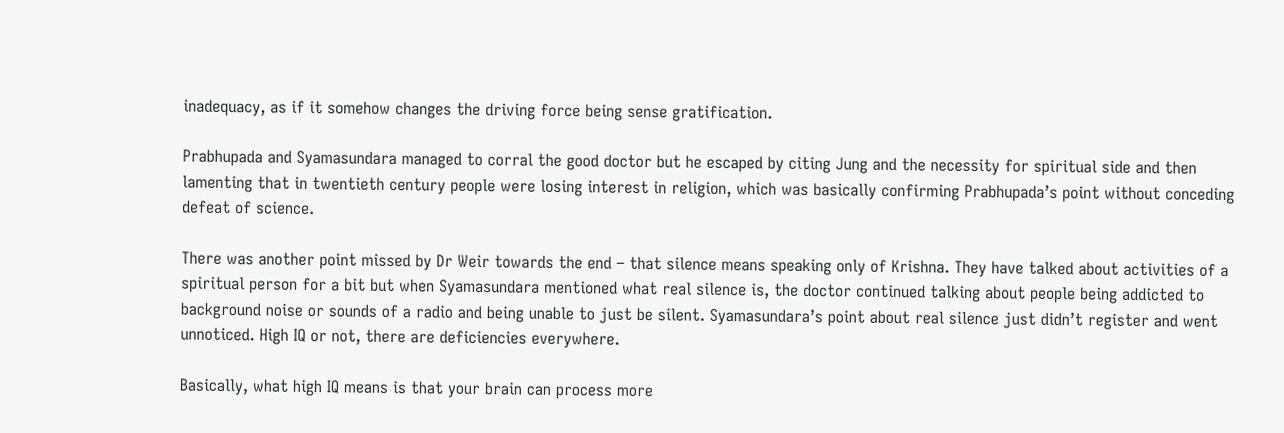inadequacy, as if it somehow changes the driving force being sense gratification.

Prabhupada and Syamasundara managed to corral the good doctor but he escaped by citing Jung and the necessity for spiritual side and then lamenting that in twentieth century people were losing interest in religion, which was basically confirming Prabhupada’s point without conceding defeat of science.

There was another point missed by Dr Weir towards the end – that silence means speaking only of Krishna. They have talked about activities of a spiritual person for a bit but when Syamasundara mentioned what real silence is, the doctor continued talking about people being addicted to background noise or sounds of a radio and being unable to just be silent. Syamasundara’s point about real silence just didn’t register and went unnoticed. High IQ or not, there are deficiencies everywhere.

Basically, what high IQ means is that your brain can process more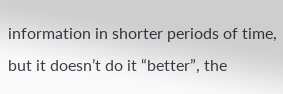information in shorter periods of time, but it doesn’t do it “better”, the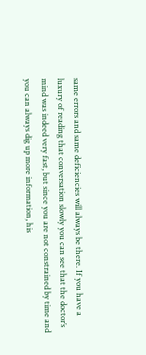same errors and same deficiencies will always be there. If you have a luxury of reading that conversation slowly you can see that the doctor’s mind was indeed very fast, but since you are not constrained by time and you can always dig up more information, his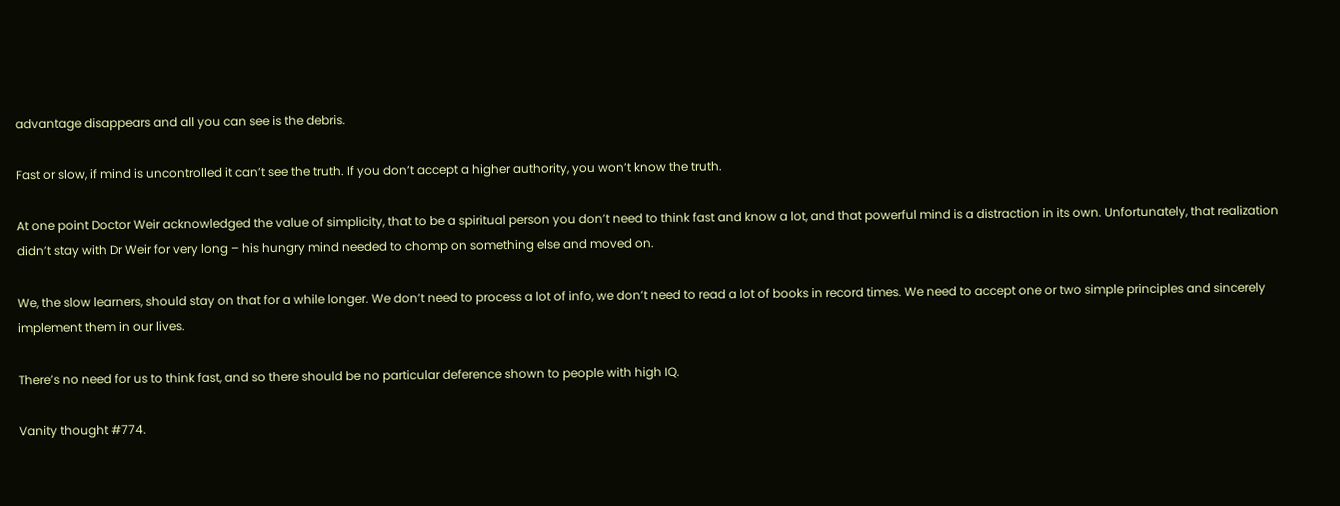advantage disappears and all you can see is the debris.

Fast or slow, if mind is uncontrolled it can’t see the truth. If you don’t accept a higher authority, you won’t know the truth.

At one point Doctor Weir acknowledged the value of simplicity, that to be a spiritual person you don’t need to think fast and know a lot, and that powerful mind is a distraction in its own. Unfortunately, that realization didn’t stay with Dr Weir for very long – his hungry mind needed to chomp on something else and moved on.

We, the slow learners, should stay on that for a while longer. We don’t need to process a lot of info, we don’t need to read a lot of books in record times. We need to accept one or two simple principles and sincerely implement them in our lives.

There’s no need for us to think fast, and so there should be no particular deference shown to people with high IQ.

Vanity thought #774.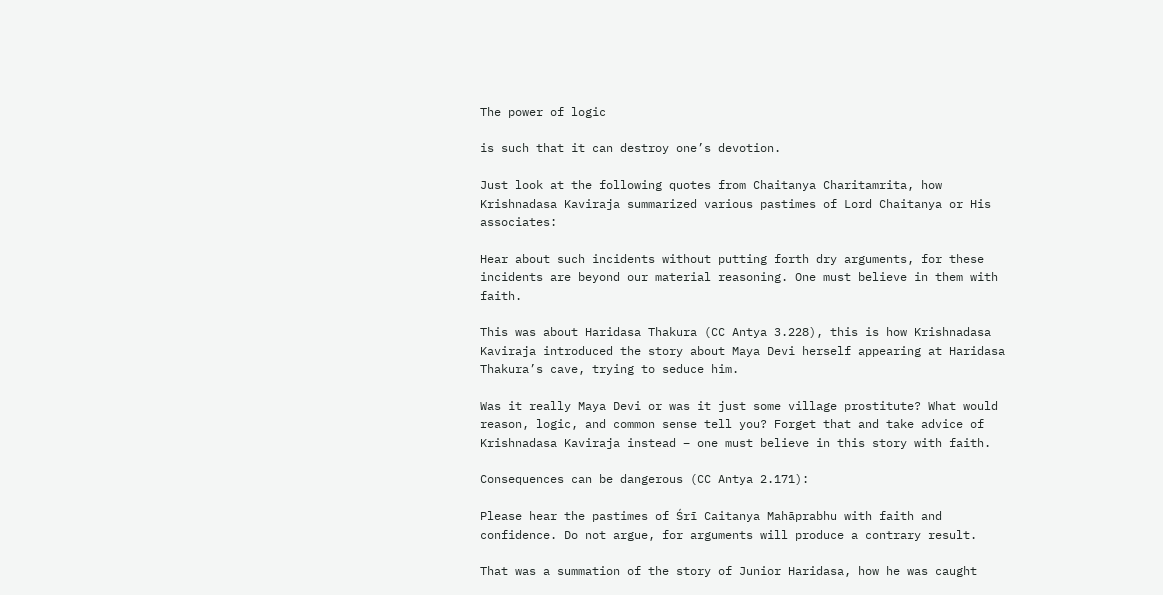The power of logic

is such that it can destroy one’s devotion.

Just look at the following quotes from Chaitanya Charitamrita, how Krishnadasa Kaviraja summarized various pastimes of Lord Chaitanya or His associates:

Hear about such incidents without putting forth dry arguments, for these incidents are beyond our material reasoning. One must believe in them with faith.

This was about Haridasa Thakura (CC Antya 3.228), this is how Krishnadasa Kaviraja introduced the story about Maya Devi herself appearing at Haridasa Thakura’s cave, trying to seduce him.

Was it really Maya Devi or was it just some village prostitute? What would reason, logic, and common sense tell you? Forget that and take advice of Krishnadasa Kaviraja instead – one must believe in this story with faith.

Consequences can be dangerous (CC Antya 2.171):

Please hear the pastimes of Śrī Caitanya Mahāprabhu with faith and confidence. Do not argue, for arguments will produce a contrary result.

That was a summation of the story of Junior Haridasa, how he was caught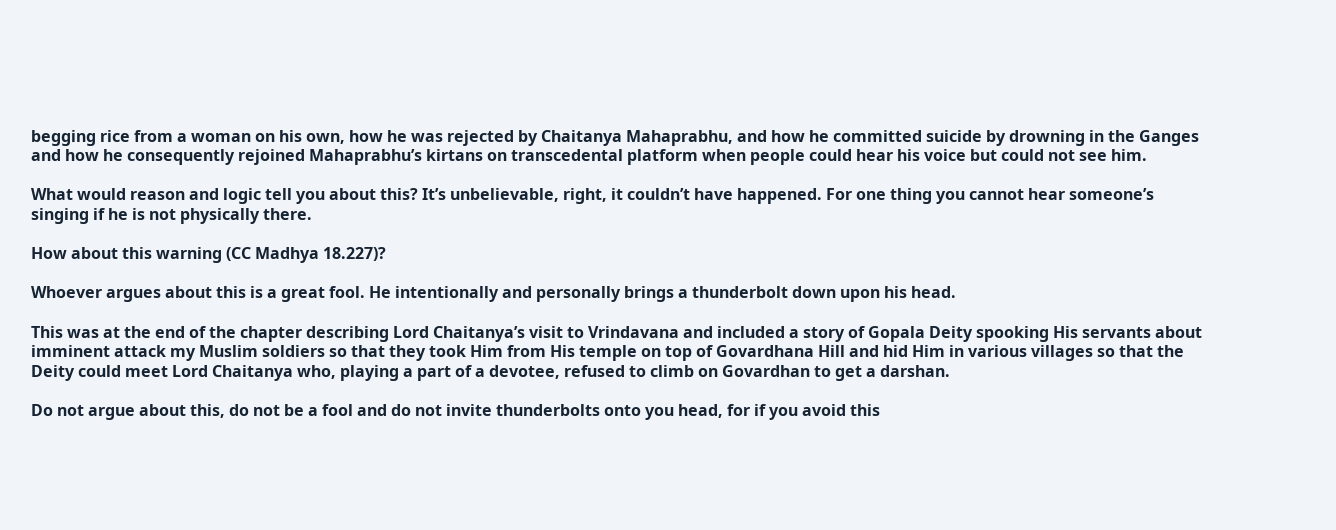begging rice from a woman on his own, how he was rejected by Chaitanya Mahaprabhu, and how he committed suicide by drowning in the Ganges and how he consequently rejoined Mahaprabhu’s kirtans on transcedental platform when people could hear his voice but could not see him.

What would reason and logic tell you about this? It’s unbelievable, right, it couldn’t have happened. For one thing you cannot hear someone’s singing if he is not physically there.

How about this warning (CC Madhya 18.227)?

Whoever argues about this is a great fool. He intentionally and personally brings a thunderbolt down upon his head.

This was at the end of the chapter describing Lord Chaitanya’s visit to Vrindavana and included a story of Gopala Deity spooking His servants about imminent attack my Muslim soldiers so that they took Him from His temple on top of Govardhana Hill and hid Him in various villages so that the Deity could meet Lord Chaitanya who, playing a part of a devotee, refused to climb on Govardhan to get a darshan.

Do not argue about this, do not be a fool and do not invite thunderbolts onto you head, for if you avoid this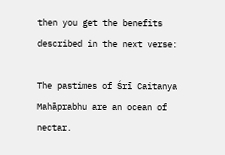then you get the benefits described in the next verse:

The pastimes of Śrī Caitanya Mahāprabhu are an ocean of nectar.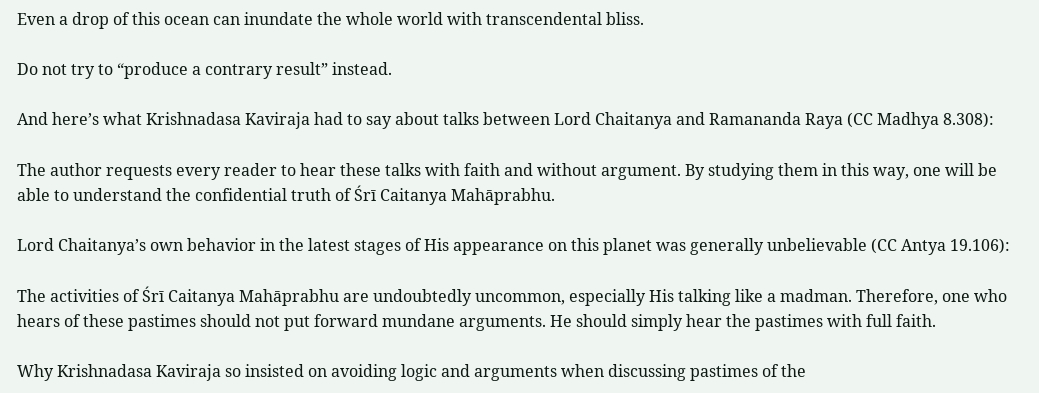Even a drop of this ocean can inundate the whole world with transcendental bliss.

Do not try to “produce a contrary result” instead.

And here’s what Krishnadasa Kaviraja had to say about talks between Lord Chaitanya and Ramananda Raya (CC Madhya 8.308):

The author requests every reader to hear these talks with faith and without argument. By studying them in this way, one will be able to understand the confidential truth of Śrī Caitanya Mahāprabhu.

Lord Chaitanya’s own behavior in the latest stages of His appearance on this planet was generally unbelievable (CC Antya 19.106):

The activities of Śrī Caitanya Mahāprabhu are undoubtedly uncommon, especially His talking like a madman. Therefore, one who hears of these pastimes should not put forward mundane arguments. He should simply hear the pastimes with full faith.

Why Krishnadasa Kaviraja so insisted on avoiding logic and arguments when discussing pastimes of the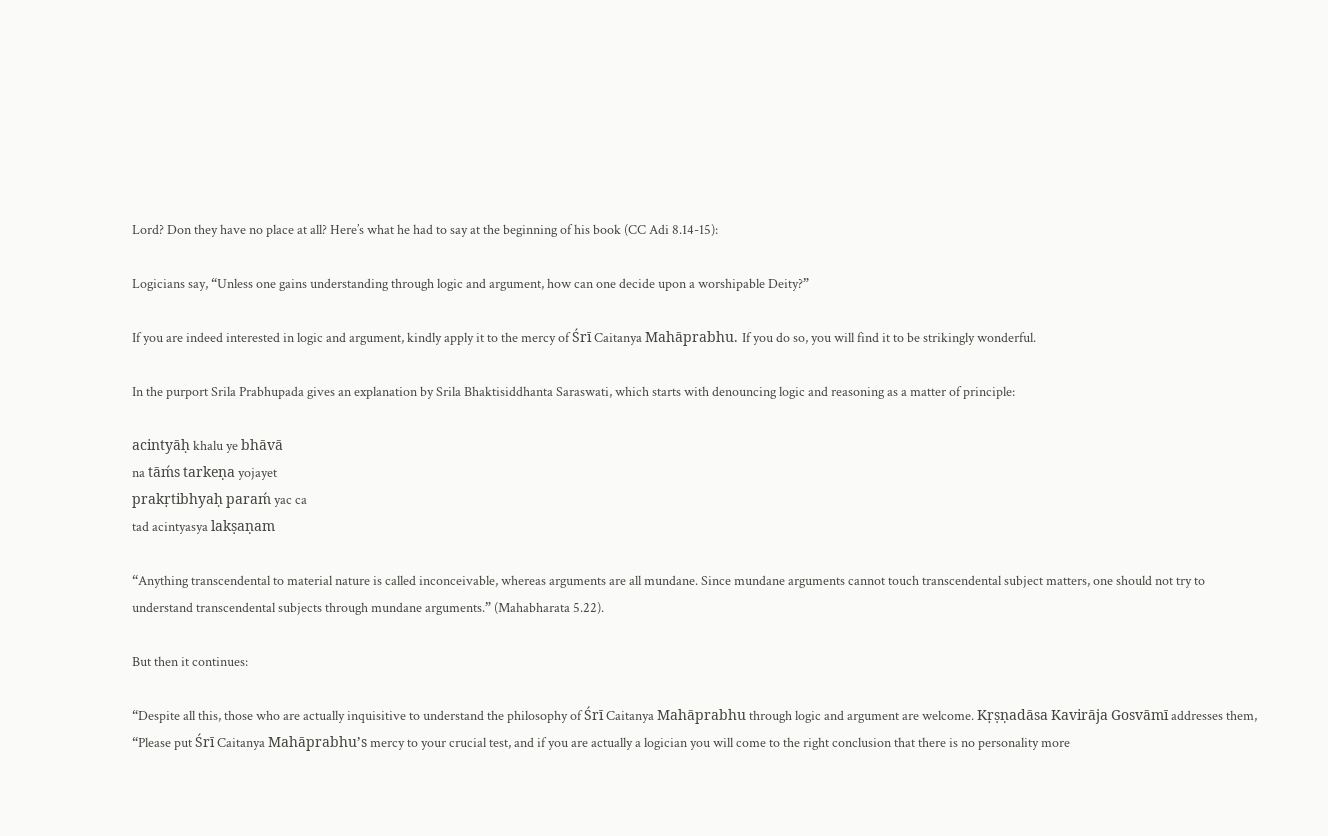Lord? Don they have no place at all? Here’s what he had to say at the beginning of his book (CC Adi 8.14-15):

Logicians say, “Unless one gains understanding through logic and argument, how can one decide upon a worshipable Deity?”

If you are indeed interested in logic and argument, kindly apply it to the mercy of Śrī Caitanya Mahāprabhu. If you do so, you will find it to be strikingly wonderful.

In the purport Srila Prabhupada gives an explanation by Srila Bhaktisiddhanta Saraswati, which starts with denouncing logic and reasoning as a matter of principle:

acintyāḥ khalu ye bhāvā
na tāḿs tarkeṇa yojayet
prakṛtibhyaḥ paraḿ yac ca
tad acintyasya lakṣaṇam

“Anything transcendental to material nature is called inconceivable, whereas arguments are all mundane. Since mundane arguments cannot touch transcendental subject matters, one should not try to understand transcendental subjects through mundane arguments.” (Mahabharata 5.22).

But then it continues:

“Despite all this, those who are actually inquisitive to understand the philosophy of Śrī Caitanya Mahāprabhu through logic and argument are welcome. Kṛṣṇadāsa Kavirāja Gosvāmī addresses them, “Please put Śrī Caitanya Mahāprabhu’s mercy to your crucial test, and if you are actually a logician you will come to the right conclusion that there is no personality more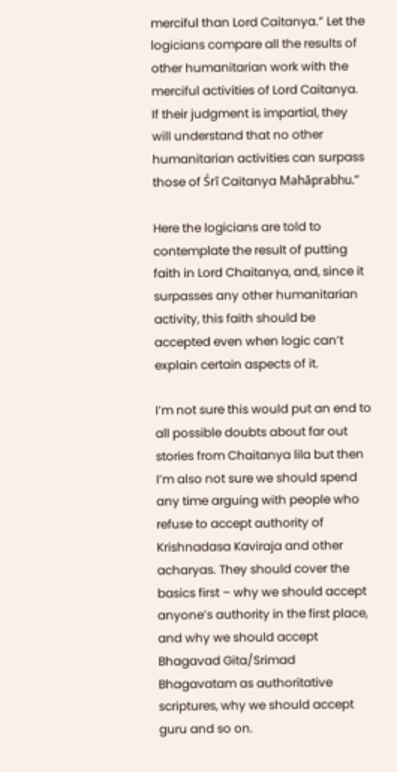merciful than Lord Caitanya.” Let the logicians compare all the results of other humanitarian work with the merciful activities of Lord Caitanya. If their judgment is impartial, they will understand that no other humanitarian activities can surpass those of Śrī Caitanya Mahāprabhu.”

Here the logicians are told to contemplate the result of putting faith in Lord Chaitanya, and, since it surpasses any other humanitarian activity, this faith should be accepted even when logic can’t explain certain aspects of it.

I’m not sure this would put an end to all possible doubts about far out stories from Chaitanya lila but then I’m also not sure we should spend any time arguing with people who refuse to accept authority of Krishnadasa Kaviraja and other acharyas. They should cover the basics first – why we should accept anyone’s authority in the first place, and why we should accept Bhagavad Gita/Srimad Bhagavatam as authoritative scriptures, why we should accept guru and so on.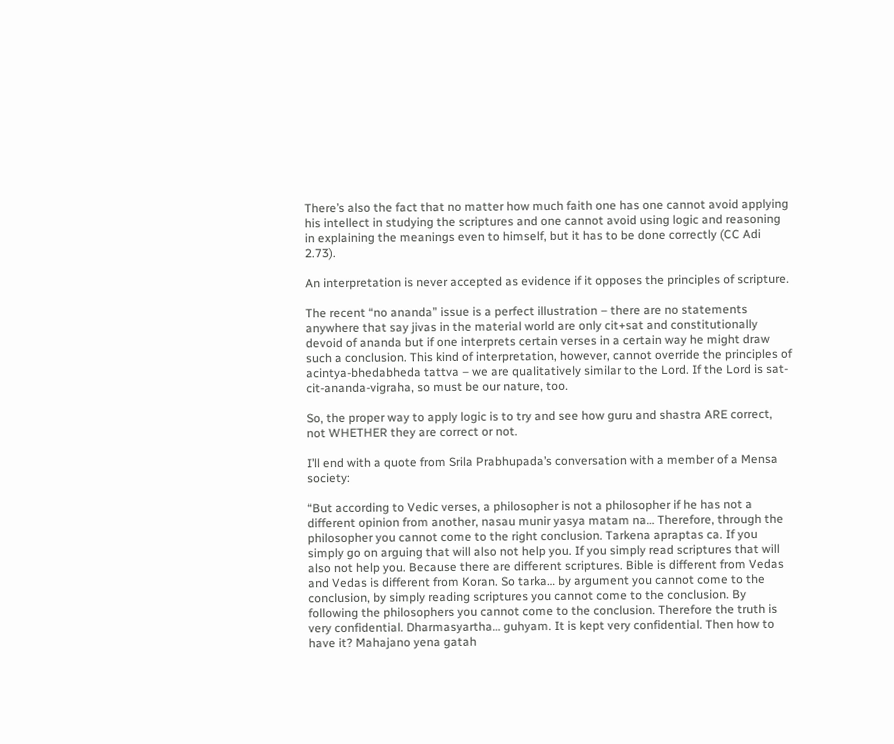There’s also the fact that no matter how much faith one has one cannot avoid applying his intellect in studying the scriptures and one cannot avoid using logic and reasoning in explaining the meanings even to himself, but it has to be done correctly (CC Adi 2.73).

An interpretation is never accepted as evidence if it opposes the principles of scripture.

The recent “no ananda” issue is a perfect illustration – there are no statements anywhere that say jivas in the material world are only cit+sat and constitutionally devoid of ananda but if one interprets certain verses in a certain way he might draw such a conclusion. This kind of interpretation, however, cannot override the principles of acintya-bhedabheda tattva – we are qualitatively similar to the Lord. If the Lord is sat-cit-ananda-vigraha, so must be our nature, too.

So, the proper way to apply logic is to try and see how guru and shastra ARE correct, not WHETHER they are correct or not.

I’ll end with a quote from Srila Prabhupada’s conversation with a member of a Mensa society:

“But according to Vedic verses, a philosopher is not a philosopher if he has not a different opinion from another, nasau munir yasya matam na… Therefore, through the philosopher you cannot come to the right conclusion. Tarkena apraptas ca. If you simply go on arguing that will also not help you. If you simply read scriptures that will also not help you. Because there are different scriptures. Bible is different from Vedas and Vedas is different from Koran. So tarka… by argument you cannot come to the conclusion, by simply reading scriptures you cannot come to the conclusion. By following the philosophers you cannot come to the conclusion. Therefore the truth is very confidential. Dharmasyartha… guhyam. It is kept very confidential. Then how to have it? Mahajano yena gatah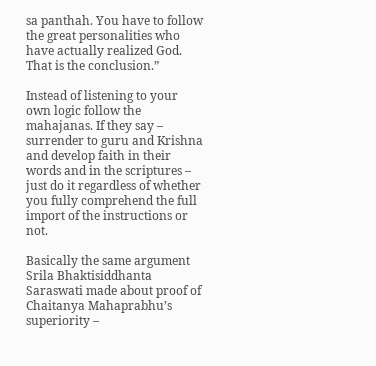sa panthah. You have to follow the great personalities who have actually realized God. That is the conclusion.”

Instead of listening to your own logic follow the mahajanas. If they say – surrender to guru and Krishna and develop faith in their words and in the scriptures – just do it regardless of whether you fully comprehend the full import of the instructions or not.

Basically the same argument Srila Bhaktisiddhanta Saraswati made about proof of Chaitanya Mahaprabhu’s superiority –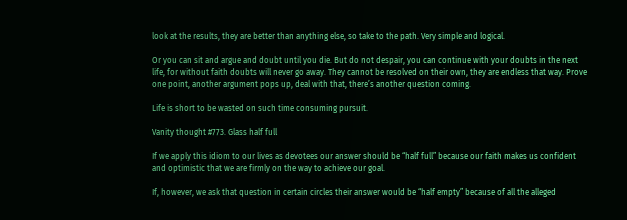look at the results, they are better than anything else, so take to the path. Very simple and logical.

Or you can sit and argue and doubt until you die. But do not despair, you can continue with your doubts in the next life, for without faith doubts will never go away. They cannot be resolved on their own, they are endless that way. Prove one point, another argument pops up, deal with that, there’s another question coming.

Life is short to be wasted on such time consuming pursuit.

Vanity thought #773. Glass half full

If we apply this idiom to our lives as devotees our answer should be “half full” because our faith makes us confident and optimistic that we are firmly on the way to achieve our goal.

If, however, we ask that question in certain circles their answer would be “half empty” because of all the alleged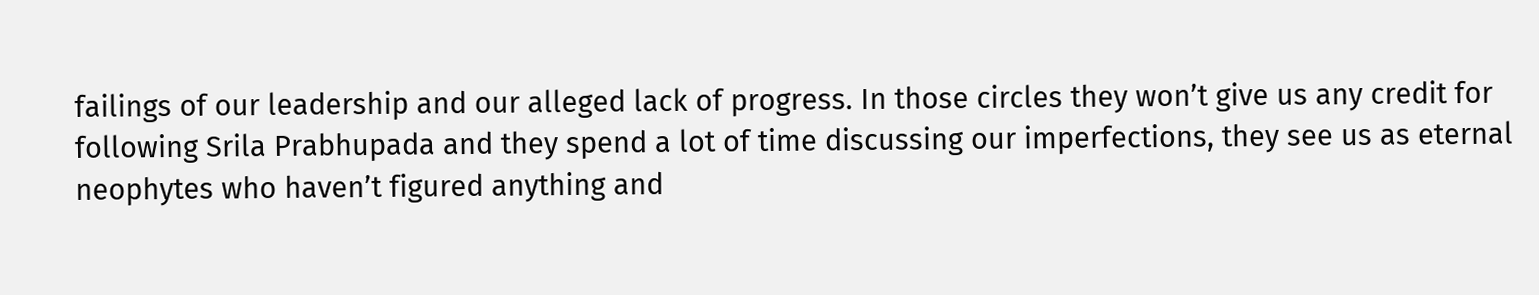failings of our leadership and our alleged lack of progress. In those circles they won’t give us any credit for following Srila Prabhupada and they spend a lot of time discussing our imperfections, they see us as eternal neophytes who haven’t figured anything and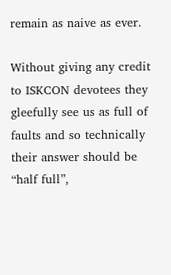remain as naive as ever.

Without giving any credit to ISKCON devotees they gleefully see us as full of faults and so technically their answer should be “half full”,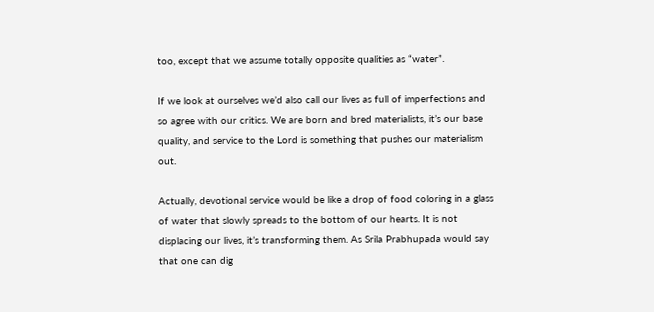too, except that we assume totally opposite qualities as “water”.

If we look at ourselves we’d also call our lives as full of imperfections and so agree with our critics. We are born and bred materialists, it’s our base quality, and service to the Lord is something that pushes our materialism out.

Actually, devotional service would be like a drop of food coloring in a glass of water that slowly spreads to the bottom of our hearts. It is not displacing our lives, it’s transforming them. As Srila Prabhupada would say that one can dig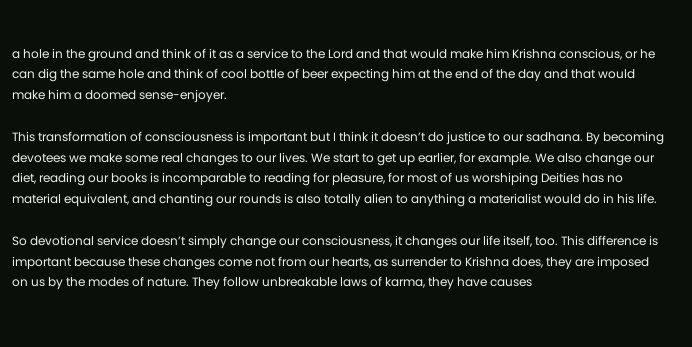a hole in the ground and think of it as a service to the Lord and that would make him Krishna conscious, or he can dig the same hole and think of cool bottle of beer expecting him at the end of the day and that would make him a doomed sense-enjoyer.

This transformation of consciousness is important but I think it doesn’t do justice to our sadhana. By becoming devotees we make some real changes to our lives. We start to get up earlier, for example. We also change our diet, reading our books is incomparable to reading for pleasure, for most of us worshiping Deities has no material equivalent, and chanting our rounds is also totally alien to anything a materialist would do in his life.

So devotional service doesn’t simply change our consciousness, it changes our life itself, too. This difference is important because these changes come not from our hearts, as surrender to Krishna does, they are imposed on us by the modes of nature. They follow unbreakable laws of karma, they have causes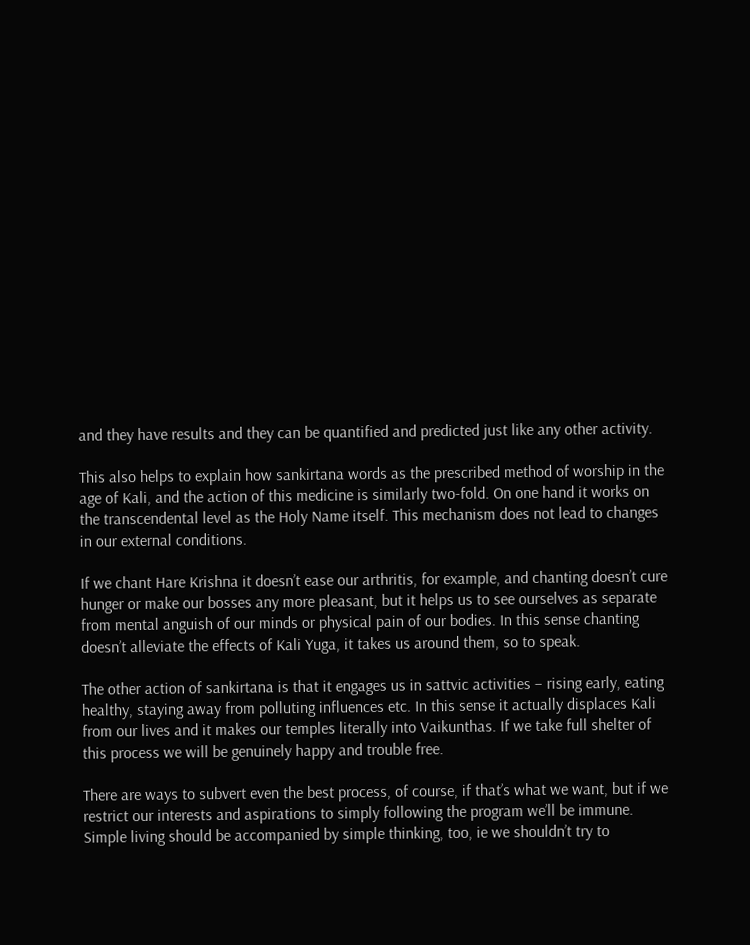and they have results and they can be quantified and predicted just like any other activity.

This also helps to explain how sankirtana words as the prescribed method of worship in the age of Kali, and the action of this medicine is similarly two-fold. On one hand it works on the transcendental level as the Holy Name itself. This mechanism does not lead to changes in our external conditions.

If we chant Hare Krishna it doesn’t ease our arthritis, for example, and chanting doesn’t cure hunger or make our bosses any more pleasant, but it helps us to see ourselves as separate from mental anguish of our minds or physical pain of our bodies. In this sense chanting doesn’t alleviate the effects of Kali Yuga, it takes us around them, so to speak.

The other action of sankirtana is that it engages us in sattvic activities – rising early, eating healthy, staying away from polluting influences etc. In this sense it actually displaces Kali from our lives and it makes our temples literally into Vaikunthas. If we take full shelter of this process we will be genuinely happy and trouble free.

There are ways to subvert even the best process, of course, if that’s what we want, but if we restrict our interests and aspirations to simply following the program we’ll be immune. Simple living should be accompanied by simple thinking, too, ie we shouldn’t try to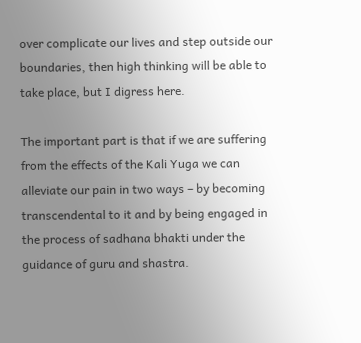over complicate our lives and step outside our boundaries, then high thinking will be able to take place, but I digress here.

The important part is that if we are suffering from the effects of the Kali Yuga we can alleviate our pain in two ways – by becoming transcendental to it and by being engaged in the process of sadhana bhakti under the guidance of guru and shastra.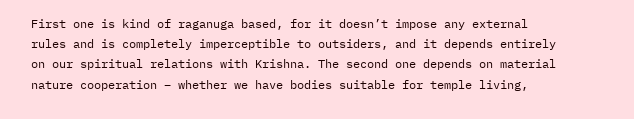First one is kind of raganuga based, for it doesn’t impose any external rules and is completely imperceptible to outsiders, and it depends entirely on our spiritual relations with Krishna. The second one depends on material nature cooperation – whether we have bodies suitable for temple living,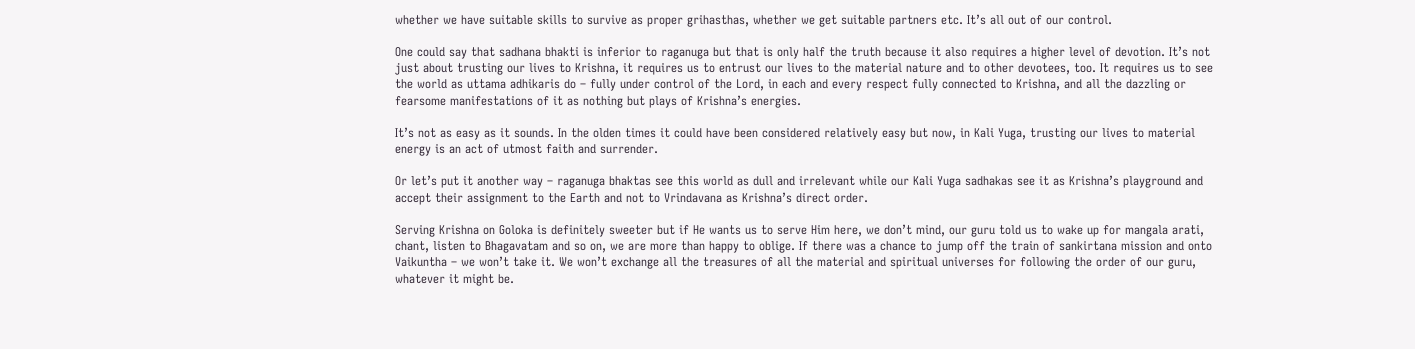whether we have suitable skills to survive as proper grihasthas, whether we get suitable partners etc. It’s all out of our control.

One could say that sadhana bhakti is inferior to raganuga but that is only half the truth because it also requires a higher level of devotion. It’s not just about trusting our lives to Krishna, it requires us to entrust our lives to the material nature and to other devotees, too. It requires us to see the world as uttama adhikaris do – fully under control of the Lord, in each and every respect fully connected to Krishna, and all the dazzling or fearsome manifestations of it as nothing but plays of Krishna’s energies.

It’s not as easy as it sounds. In the olden times it could have been considered relatively easy but now, in Kali Yuga, trusting our lives to material energy is an act of utmost faith and surrender.

Or let’s put it another way – raganuga bhaktas see this world as dull and irrelevant while our Kali Yuga sadhakas see it as Krishna’s playground and accept their assignment to the Earth and not to Vrindavana as Krishna’s direct order.

Serving Krishna on Goloka is definitely sweeter but if He wants us to serve Him here, we don’t mind, our guru told us to wake up for mangala arati, chant, listen to Bhagavatam and so on, we are more than happy to oblige. If there was a chance to jump off the train of sankirtana mission and onto Vaikuntha – we won’t take it. We won’t exchange all the treasures of all the material and spiritual universes for following the order of our guru, whatever it might be.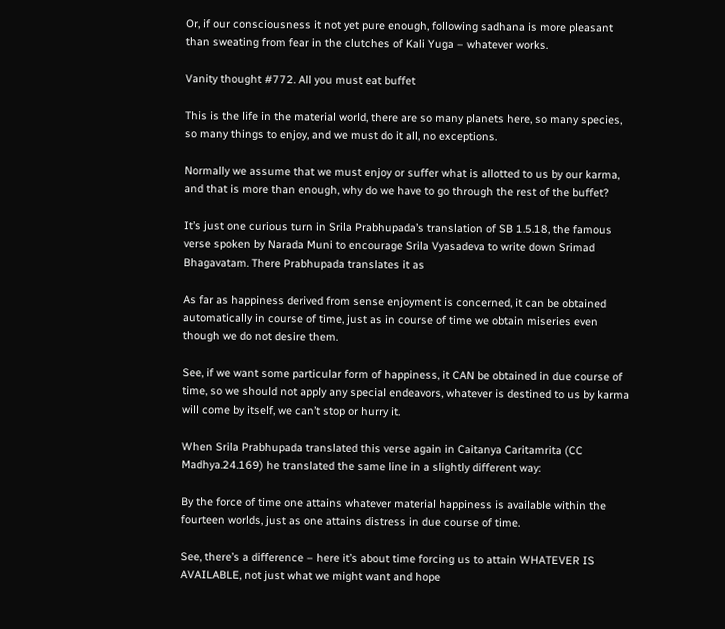Or, if our consciousness it not yet pure enough, following sadhana is more pleasant than sweating from fear in the clutches of Kali Yuga – whatever works.

Vanity thought #772. All you must eat buffet

This is the life in the material world, there are so many planets here, so many species, so many things to enjoy, and we must do it all, no exceptions.

Normally we assume that we must enjoy or suffer what is allotted to us by our karma, and that is more than enough, why do we have to go through the rest of the buffet?

It’s just one curious turn in Srila Prabhupada’s translation of SB 1.5.18, the famous verse spoken by Narada Muni to encourage Srila Vyasadeva to write down Srimad Bhagavatam. There Prabhupada translates it as

As far as happiness derived from sense enjoyment is concerned, it can be obtained automatically in course of time, just as in course of time we obtain miseries even though we do not desire them.

See, if we want some particular form of happiness, it CAN be obtained in due course of time, so we should not apply any special endeavors, whatever is destined to us by karma will come by itself, we can’t stop or hurry it.

When Srila Prabhupada translated this verse again in Caitanya Caritamrita (CC Madhya.24.169) he translated the same line in a slightly different way:

By the force of time one attains whatever material happiness is available within the fourteen worlds, just as one attains distress in due course of time.

See, there’s a difference – here it’s about time forcing us to attain WHATEVER IS AVAILABLE, not just what we might want and hope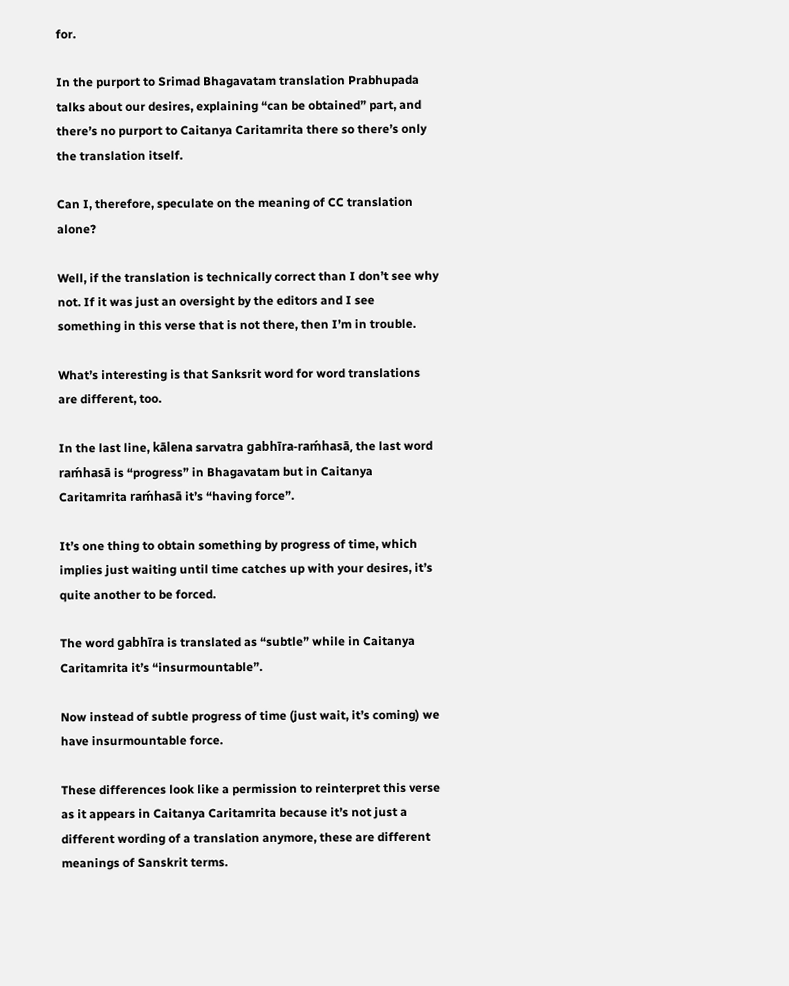for.

In the purport to Srimad Bhagavatam translation Prabhupada talks about our desires, explaining “can be obtained” part, and there’s no purport to Caitanya Caritamrita there so there’s only the translation itself.

Can I, therefore, speculate on the meaning of CC translation alone?

Well, if the translation is technically correct than I don’t see why not. If it was just an oversight by the editors and I see something in this verse that is not there, then I’m in trouble.

What’s interesting is that Sanksrit word for word translations are different, too.

In the last line, kālena sarvatra gabhīra-raḿhasā, the last word raḿhasā is “progress” in Bhagavatam but in Caitanya Caritamrita raḿhasā it’s “having force”.

It’s one thing to obtain something by progress of time, which implies just waiting until time catches up with your desires, it’s quite another to be forced.

The word gabhīra is translated as “subtle” while in Caitanya Caritamrita it’s “insurmountable”.

Now instead of subtle progress of time (just wait, it’s coming) we have insurmountable force.

These differences look like a permission to reinterpret this verse as it appears in Caitanya Caritamrita because it’s not just a different wording of a translation anymore, these are different meanings of Sanskrit terms.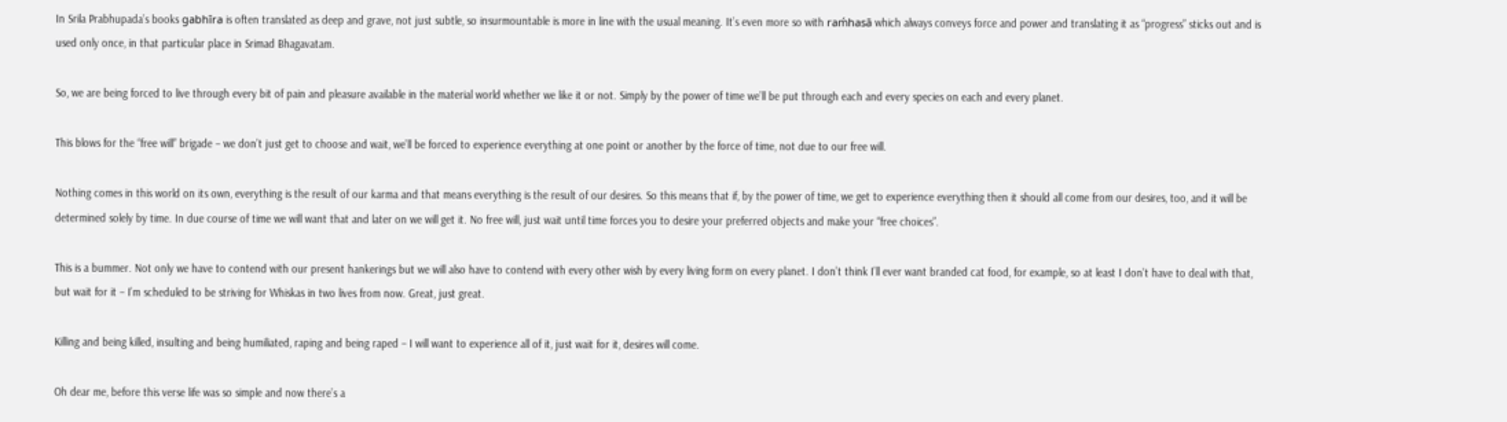In Srila Prabhupada’s books gabhīra is often translated as deep and grave, not just subtle, so insurmountable is more in line with the usual meaning. It’s even more so with raḿhasā which always conveys force and power and translating it as “progress” sticks out and is used only once, in that particular place in Srimad Bhagavatam.

So, we are being forced to live through every bit of pain and pleasure available in the material world whether we like it or not. Simply by the power of time we’ll be put through each and every species on each and every planet.

This blows for the “free will” brigade – we don’t just get to choose and wait, we’ll be forced to experience everything at one point or another by the force of time, not due to our free will.

Nothing comes in this world on its own, everything is the result of our karma and that means everything is the result of our desires. So this means that if, by the power of time, we get to experience everything then it should all come from our desires, too, and it will be determined solely by time. In due course of time we will want that and later on we will get it. No free will, just wait until time forces you to desire your preferred objects and make your “free choices”.

This is a bummer. Not only we have to contend with our present hankerings but we will also have to contend with every other wish by every living form on every planet. I don’t think I’ll ever want branded cat food, for example, so at least I don’t have to deal with that, but wait for it – I’m scheduled to be striving for Whiskas in two lives from now. Great, just great.

Killing and being killed, insulting and being humiliated, raping and being raped – I will want to experience all of it, just wait for it, desires will come.

Oh dear me, before this verse life was so simple and now there’s a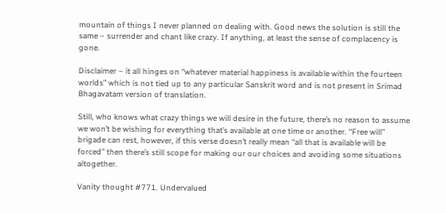mountain of things I never planned on dealing with. Good news the solution is still the same – surrender and chant like crazy. If anything, at least the sense of complacency is gone.

Disclaimer – it all hinges on “whatever material happiness is available within the fourteen worlds” which is not tied up to any particular Sanskrit word and is not present in Srimad Bhagavatam version of translation.

Still, who knows what crazy things we will desire in the future, there’s no reason to assume we won’t be wishing for everything that’s available at one time or another. “Free will” brigade can rest, however, if this verse doesn’t really mean “all that is available will be forced” then there’s still scope for making our our choices and avoiding some situations altogether.

Vanity thought #771. Undervalued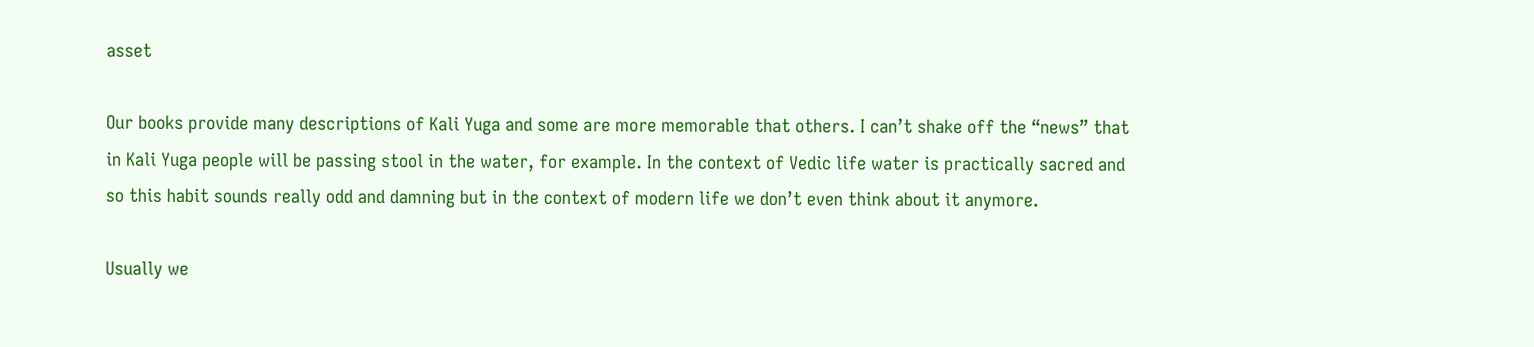asset

Our books provide many descriptions of Kali Yuga and some are more memorable that others. I can’t shake off the “news” that in Kali Yuga people will be passing stool in the water, for example. In the context of Vedic life water is practically sacred and so this habit sounds really odd and damning but in the context of modern life we don’t even think about it anymore.

Usually we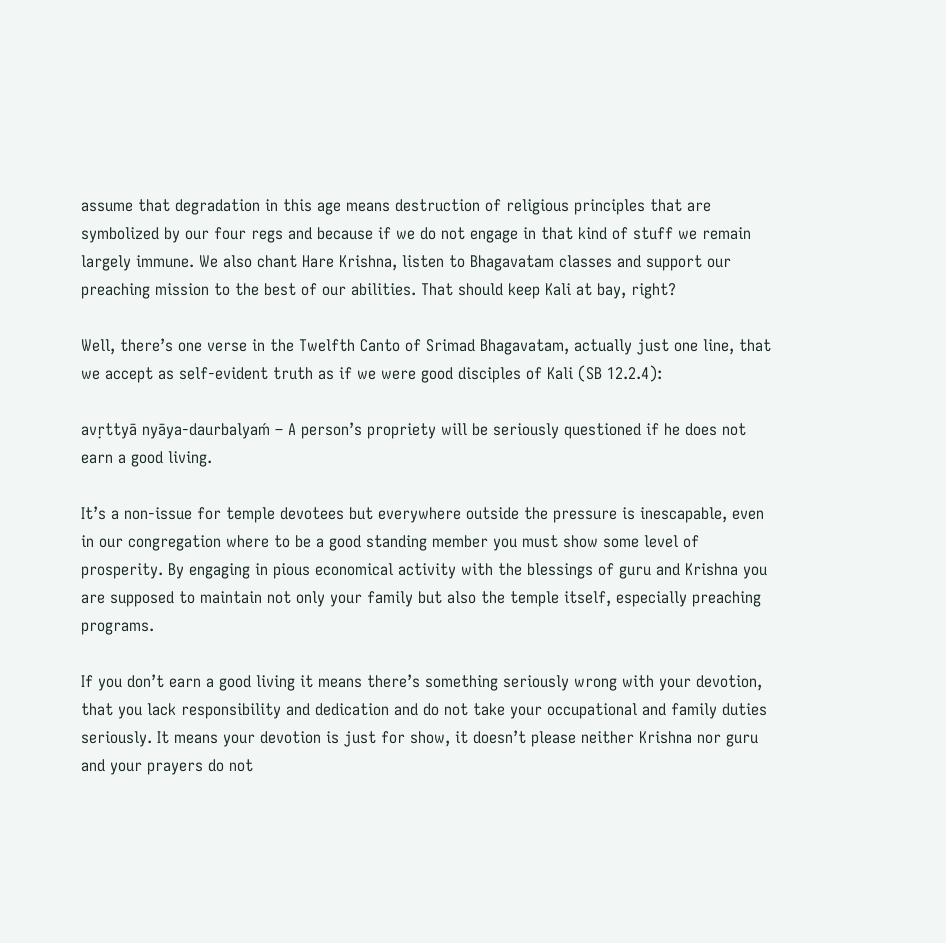assume that degradation in this age means destruction of religious principles that are symbolized by our four regs and because if we do not engage in that kind of stuff we remain largely immune. We also chant Hare Krishna, listen to Bhagavatam classes and support our preaching mission to the best of our abilities. That should keep Kali at bay, right?

Well, there’s one verse in the Twelfth Canto of Srimad Bhagavatam, actually just one line, that we accept as self-evident truth as if we were good disciples of Kali (SB 12.2.4):

avṛttyā nyāya-daurbalyaḿ – A person’s propriety will be seriously questioned if he does not earn a good living.

It’s a non-issue for temple devotees but everywhere outside the pressure is inescapable, even in our congregation where to be a good standing member you must show some level of prosperity. By engaging in pious economical activity with the blessings of guru and Krishna you are supposed to maintain not only your family but also the temple itself, especially preaching programs.

If you don’t earn a good living it means there’s something seriously wrong with your devotion, that you lack responsibility and dedication and do not take your occupational and family duties seriously. It means your devotion is just for show, it doesn’t please neither Krishna nor guru and your prayers do not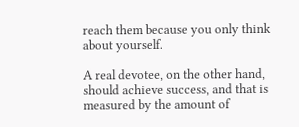reach them because you only think about yourself.

A real devotee, on the other hand, should achieve success, and that is measured by the amount of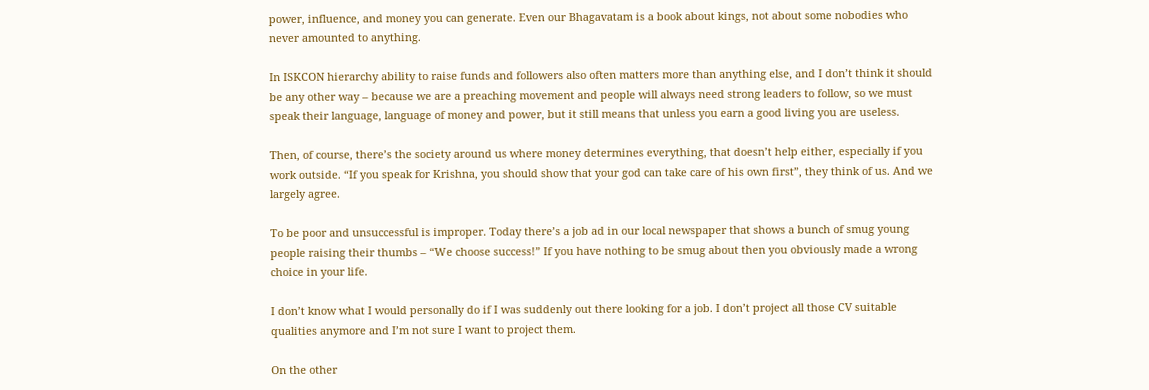power, influence, and money you can generate. Even our Bhagavatam is a book about kings, not about some nobodies who never amounted to anything.

In ISKCON hierarchy ability to raise funds and followers also often matters more than anything else, and I don’t think it should be any other way – because we are a preaching movement and people will always need strong leaders to follow, so we must speak their language, language of money and power, but it still means that unless you earn a good living you are useless.

Then, of course, there’s the society around us where money determines everything, that doesn’t help either, especially if you work outside. “If you speak for Krishna, you should show that your god can take care of his own first”, they think of us. And we largely agree.

To be poor and unsuccessful is improper. Today there’s a job ad in our local newspaper that shows a bunch of smug young people raising their thumbs – “We choose success!” If you have nothing to be smug about then you obviously made a wrong choice in your life.

I don’t know what I would personally do if I was suddenly out there looking for a job. I don’t project all those CV suitable qualities anymore and I’m not sure I want to project them.

On the other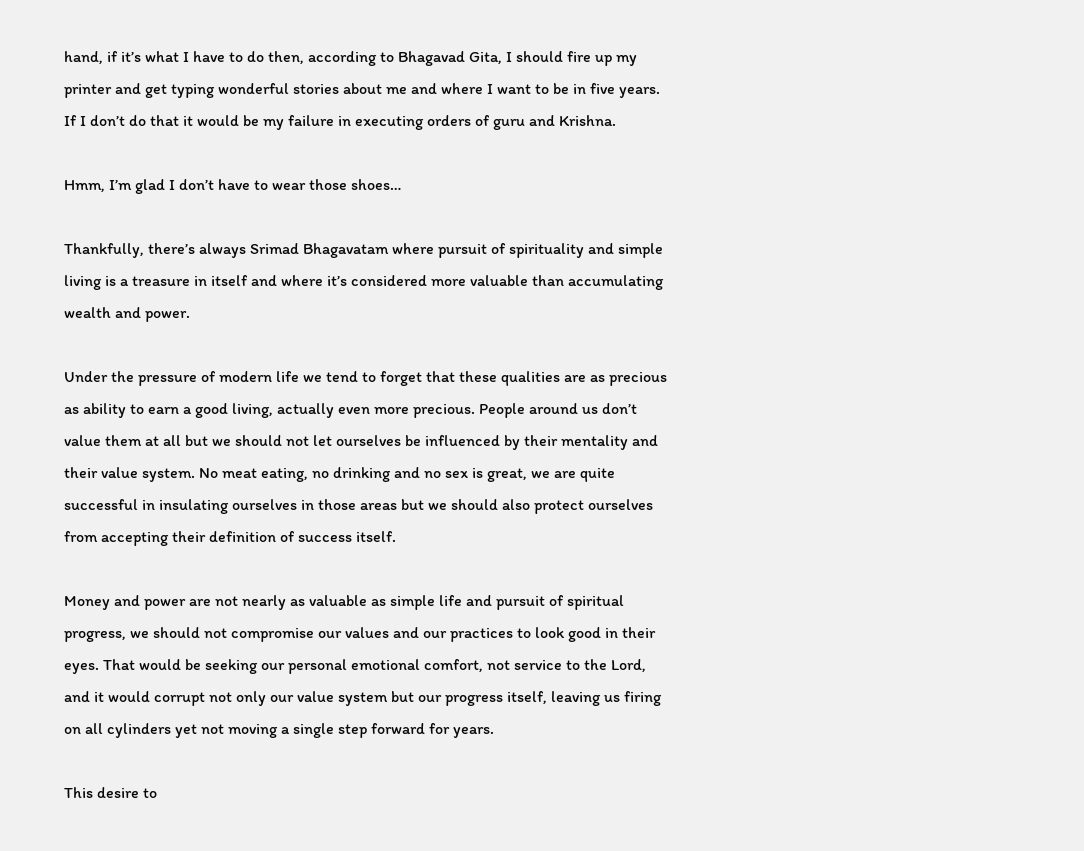hand, if it’s what I have to do then, according to Bhagavad Gita, I should fire up my printer and get typing wonderful stories about me and where I want to be in five years. If I don’t do that it would be my failure in executing orders of guru and Krishna.

Hmm, I’m glad I don’t have to wear those shoes…

Thankfully, there’s always Srimad Bhagavatam where pursuit of spirituality and simple living is a treasure in itself and where it’s considered more valuable than accumulating wealth and power.

Under the pressure of modern life we tend to forget that these qualities are as precious as ability to earn a good living, actually even more precious. People around us don’t value them at all but we should not let ourselves be influenced by their mentality and their value system. No meat eating, no drinking and no sex is great, we are quite successful in insulating ourselves in those areas but we should also protect ourselves from accepting their definition of success itself.

Money and power are not nearly as valuable as simple life and pursuit of spiritual progress, we should not compromise our values and our practices to look good in their eyes. That would be seeking our personal emotional comfort, not service to the Lord, and it would corrupt not only our value system but our progress itself, leaving us firing on all cylinders yet not moving a single step forward for years.

This desire to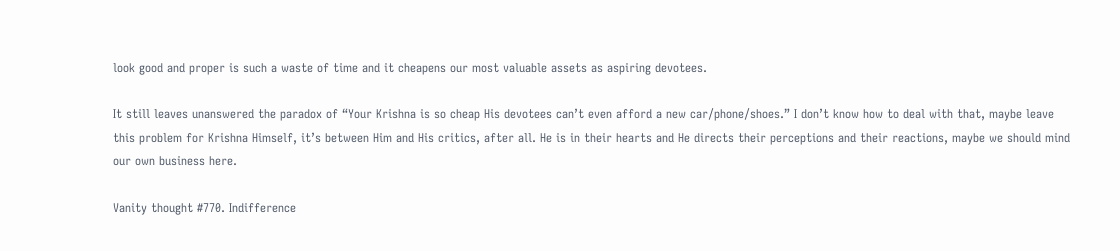look good and proper is such a waste of time and it cheapens our most valuable assets as aspiring devotees.

It still leaves unanswered the paradox of “Your Krishna is so cheap His devotees can’t even afford a new car/phone/shoes.” I don’t know how to deal with that, maybe leave this problem for Krishna Himself, it’s between Him and His critics, after all. He is in their hearts and He directs their perceptions and their reactions, maybe we should mind our own business here.

Vanity thought #770. Indifference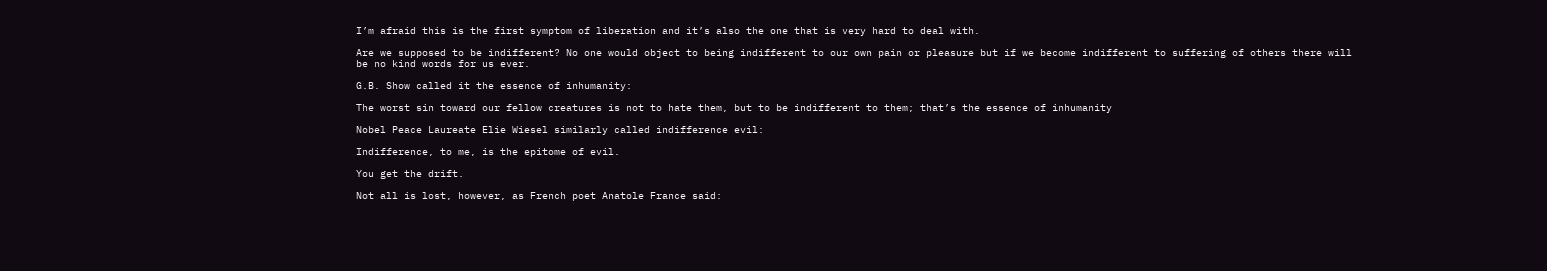I’m afraid this is the first symptom of liberation and it’s also the one that is very hard to deal with.

Are we supposed to be indifferent? No one would object to being indifferent to our own pain or pleasure but if we become indifferent to suffering of others there will be no kind words for us ever.

G.B. Show called it the essence of inhumanity:

The worst sin toward our fellow creatures is not to hate them, but to be indifferent to them; that’s the essence of inhumanity

Nobel Peace Laureate Elie Wiesel similarly called indifference evil:

Indifference, to me, is the epitome of evil.

You get the drift.

Not all is lost, however, as French poet Anatole France said: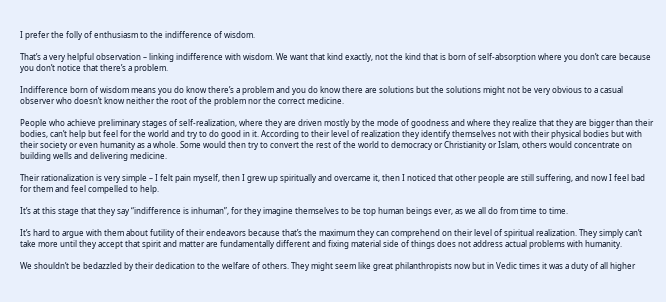I prefer the folly of enthusiasm to the indifference of wisdom.

That’s a very helpful observation – linking indifference with wisdom. We want that kind exactly, not the kind that is born of self-absorption where you don’t care because you don’t notice that there’s a problem.

Indifference born of wisdom means you do know there’s a problem and you do know there are solutions but the solutions might not be very obvious to a casual observer who doesn’t know neither the root of the problem nor the correct medicine.

People who achieve preliminary stages of self-realization, where they are driven mostly by the mode of goodness and where they realize that they are bigger than their bodies, can’t help but feel for the world and try to do good in it. According to their level of realization they identify themselves not with their physical bodies but with their society or even humanity as a whole. Some would then try to convert the rest of the world to democracy or Christianity or Islam, others would concentrate on building wells and delivering medicine.

Their rationalization is very simple – I felt pain myself, then I grew up spiritually and overcame it, then I noticed that other people are still suffering, and now I feel bad for them and feel compelled to help.

It’s at this stage that they say “indifference is inhuman”, for they imagine themselves to be top human beings ever, as we all do from time to time.

It’s hard to argue with them about futility of their endeavors because that’s the maximum they can comprehend on their level of spiritual realization. They simply can’t take more until they accept that spirit and matter are fundamentally different and fixing material side of things does not address actual problems with humanity.

We shouldn’t be bedazzled by their dedication to the welfare of others. They might seem like great philanthropists now but in Vedic times it was a duty of all higher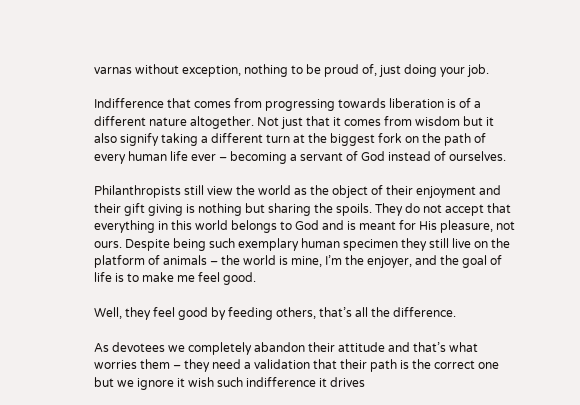varnas without exception, nothing to be proud of, just doing your job.

Indifference that comes from progressing towards liberation is of a different nature altogether. Not just that it comes from wisdom but it also signify taking a different turn at the biggest fork on the path of every human life ever – becoming a servant of God instead of ourselves.

Philanthropists still view the world as the object of their enjoyment and their gift giving is nothing but sharing the spoils. They do not accept that everything in this world belongs to God and is meant for His pleasure, not ours. Despite being such exemplary human specimen they still live on the platform of animals – the world is mine, I’m the enjoyer, and the goal of life is to make me feel good.

Well, they feel good by feeding others, that’s all the difference.

As devotees we completely abandon their attitude and that’s what worries them – they need a validation that their path is the correct one but we ignore it wish such indifference it drives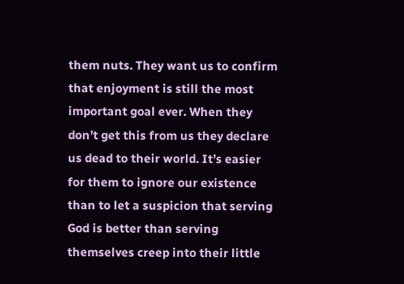them nuts. They want us to confirm that enjoyment is still the most important goal ever. When they don’t get this from us they declare us dead to their world. It’s easier for them to ignore our existence than to let a suspicion that serving God is better than serving themselves creep into their little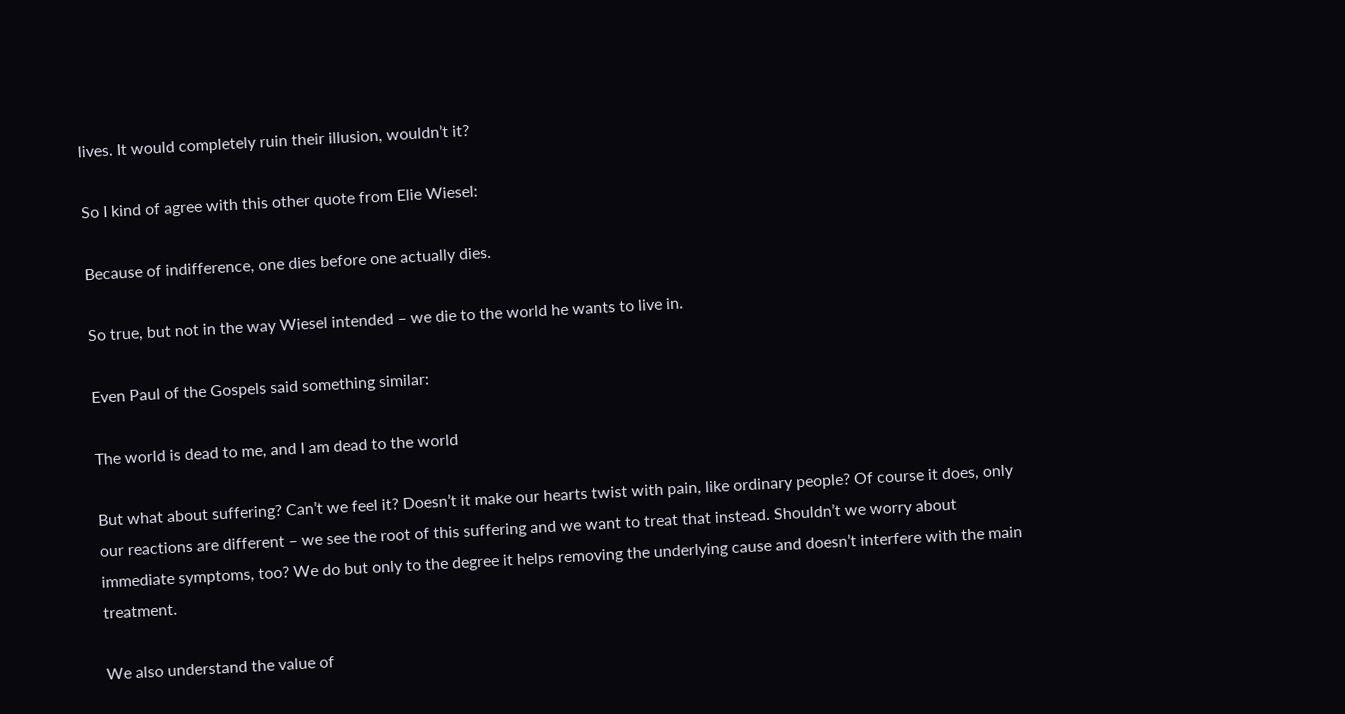lives. It would completely ruin their illusion, wouldn’t it?

So I kind of agree with this other quote from Elie Wiesel:

Because of indifference, one dies before one actually dies.

So true, but not in the way Wiesel intended – we die to the world he wants to live in.

Even Paul of the Gospels said something similar:

The world is dead to me, and I am dead to the world

But what about suffering? Can’t we feel it? Doesn’t it make our hearts twist with pain, like ordinary people? Of course it does, only our reactions are different – we see the root of this suffering and we want to treat that instead. Shouldn’t we worry about immediate symptoms, too? We do but only to the degree it helps removing the underlying cause and doesn’t interfere with the main treatment.

We also understand the value of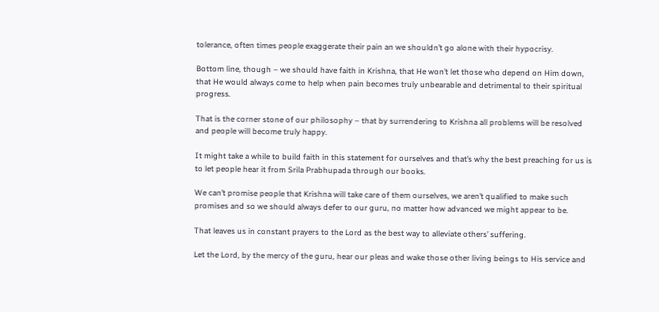tolerance, often times people exaggerate their pain an we shouldn’t go alone with their hypocrisy.

Bottom line, though – we should have faith in Krishna, that He won’t let those who depend on Him down, that He would always come to help when pain becomes truly unbearable and detrimental to their spiritual progress.

That is the corner stone of our philosophy – that by surrendering to Krishna all problems will be resolved and people will become truly happy.

It might take a while to build faith in this statement for ourselves and that’s why the best preaching for us is to let people hear it from Srila Prabhupada through our books.

We can’t promise people that Krishna will take care of them ourselves, we aren’t qualified to make such promises and so we should always defer to our guru, no matter how advanced we might appear to be.

That leaves us in constant prayers to the Lord as the best way to alleviate others’ suffering.

Let the Lord, by the mercy of the guru, hear our pleas and wake those other living beings to His service and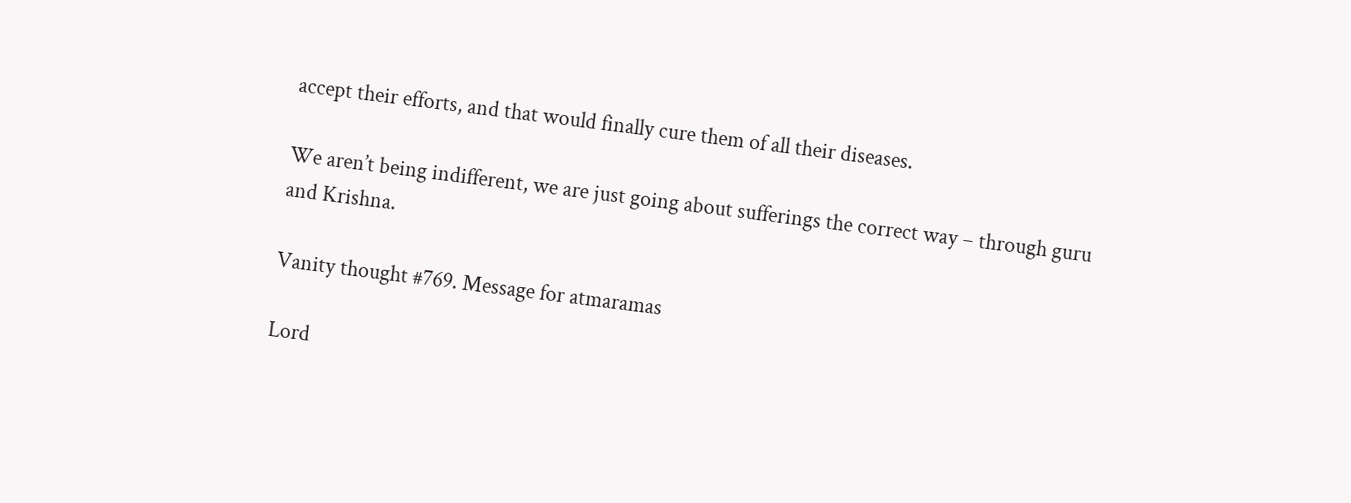accept their efforts, and that would finally cure them of all their diseases.

We aren’t being indifferent, we are just going about sufferings the correct way – through guru and Krishna.

Vanity thought #769. Message for atmaramas

Lord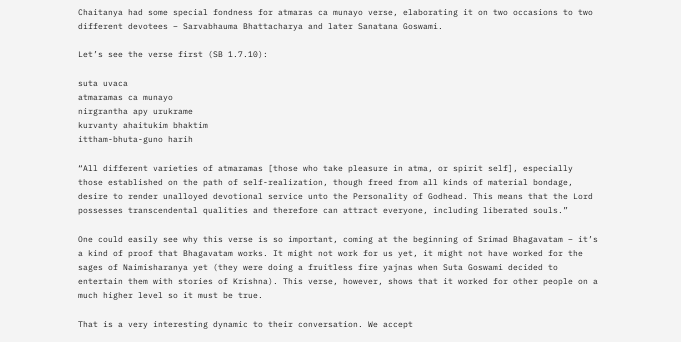Chaitanya had some special fondness for atmaras ca munayo verse, elaborating it on two occasions to two different devotees – Sarvabhauma Bhattacharya and later Sanatana Goswami.

Let’s see the verse first (SB 1.7.10):

suta uvaca
atmaramas ca munayo
nirgrantha apy urukrame
kurvanty ahaitukim bhaktim
ittham-bhuta-guno harih

“All different varieties of atmaramas [those who take pleasure in atma, or spirit self], especially those established on the path of self-realization, though freed from all kinds of material bondage, desire to render unalloyed devotional service unto the Personality of Godhead. This means that the Lord possesses transcendental qualities and therefore can attract everyone, including liberated souls.”

One could easily see why this verse is so important, coming at the beginning of Srimad Bhagavatam – it’s a kind of proof that Bhagavatam works. It might not work for us yet, it might not have worked for the sages of Naimisharanya yet (they were doing a fruitless fire yajnas when Suta Goswami decided to entertain them with stories of Krishna). This verse, however, shows that it worked for other people on a much higher level so it must be true.

That is a very interesting dynamic to their conversation. We accept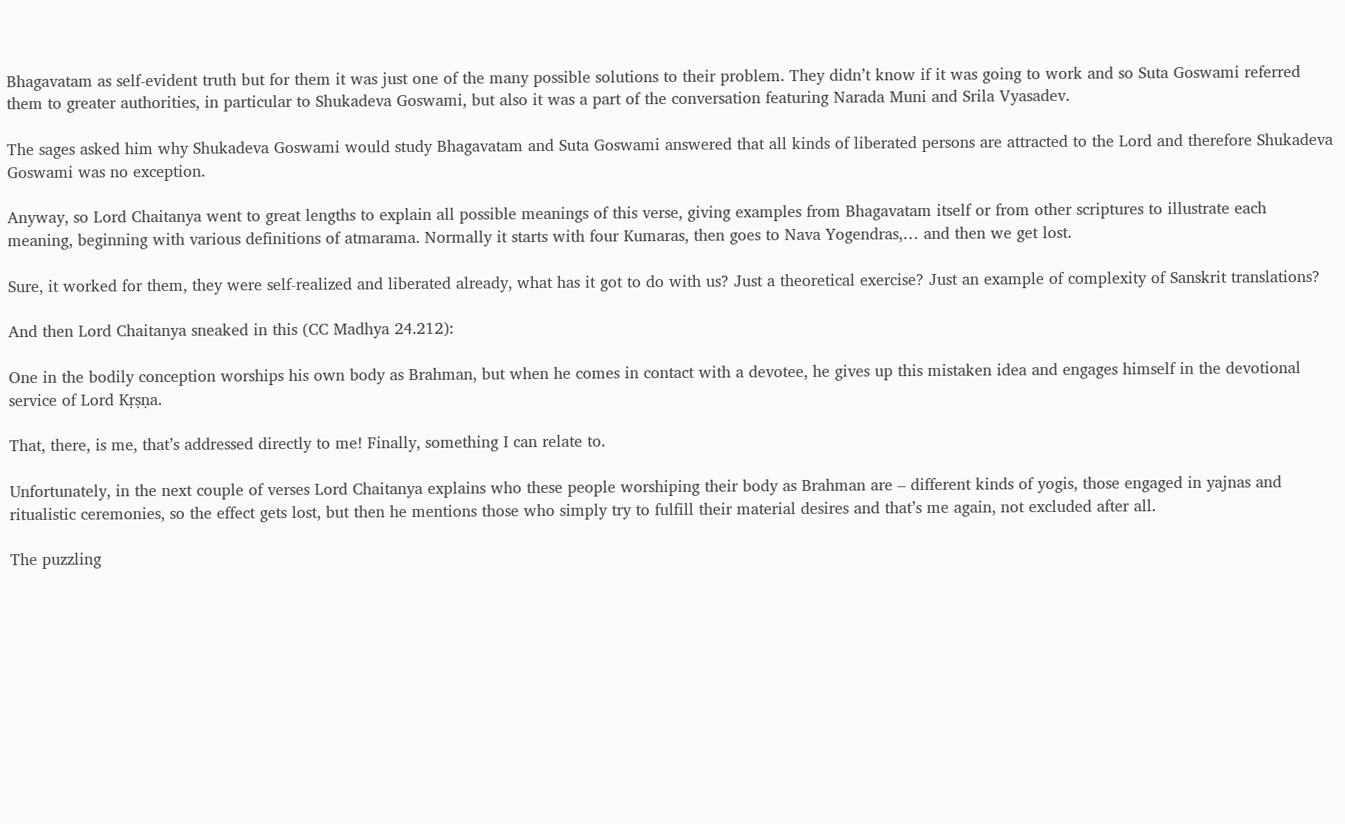Bhagavatam as self-evident truth but for them it was just one of the many possible solutions to their problem. They didn’t know if it was going to work and so Suta Goswami referred them to greater authorities, in particular to Shukadeva Goswami, but also it was a part of the conversation featuring Narada Muni and Srila Vyasadev.

The sages asked him why Shukadeva Goswami would study Bhagavatam and Suta Goswami answered that all kinds of liberated persons are attracted to the Lord and therefore Shukadeva Goswami was no exception.

Anyway, so Lord Chaitanya went to great lengths to explain all possible meanings of this verse, giving examples from Bhagavatam itself or from other scriptures to illustrate each meaning, beginning with various definitions of atmarama. Normally it starts with four Kumaras, then goes to Nava Yogendras,… and then we get lost.

Sure, it worked for them, they were self-realized and liberated already, what has it got to do with us? Just a theoretical exercise? Just an example of complexity of Sanskrit translations?

And then Lord Chaitanya sneaked in this (CC Madhya 24.212):

One in the bodily conception worships his own body as Brahman, but when he comes in contact with a devotee, he gives up this mistaken idea and engages himself in the devotional service of Lord Kṛṣṇa.

That, there, is me, that’s addressed directly to me! Finally, something I can relate to.

Unfortunately, in the next couple of verses Lord Chaitanya explains who these people worshiping their body as Brahman are – different kinds of yogis, those engaged in yajnas and ritualistic ceremonies, so the effect gets lost, but then he mentions those who simply try to fulfill their material desires and that’s me again, not excluded after all.

The puzzling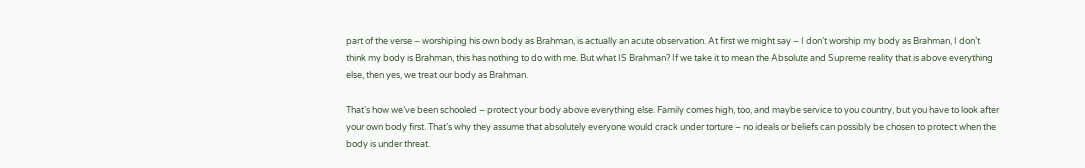part of the verse – worshiping his own body as Brahman, is actually an acute observation. At first we might say – I don’t worship my body as Brahman, I don’t think my body is Brahman, this has nothing to do with me. But what IS Brahman? If we take it to mean the Absolute and Supreme reality that is above everything else, then yes, we treat our body as Brahman.

That’s how we’ve been schooled – protect your body above everything else. Family comes high, too, and maybe service to you country, but you have to look after your own body first. That’s why they assume that absolutely everyone would crack under torture – no ideals or beliefs can possibly be chosen to protect when the body is under threat.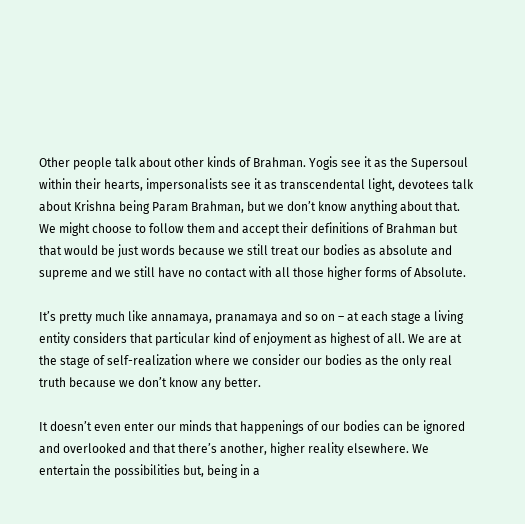Other people talk about other kinds of Brahman. Yogis see it as the Supersoul within their hearts, impersonalists see it as transcendental light, devotees talk about Krishna being Param Brahman, but we don’t know anything about that. We might choose to follow them and accept their definitions of Brahman but that would be just words because we still treat our bodies as absolute and supreme and we still have no contact with all those higher forms of Absolute.

It’s pretty much like annamaya, pranamaya and so on – at each stage a living entity considers that particular kind of enjoyment as highest of all. We are at the stage of self-realization where we consider our bodies as the only real truth because we don’t know any better.

It doesn’t even enter our minds that happenings of our bodies can be ignored and overlooked and that there’s another, higher reality elsewhere. We entertain the possibilities but, being in a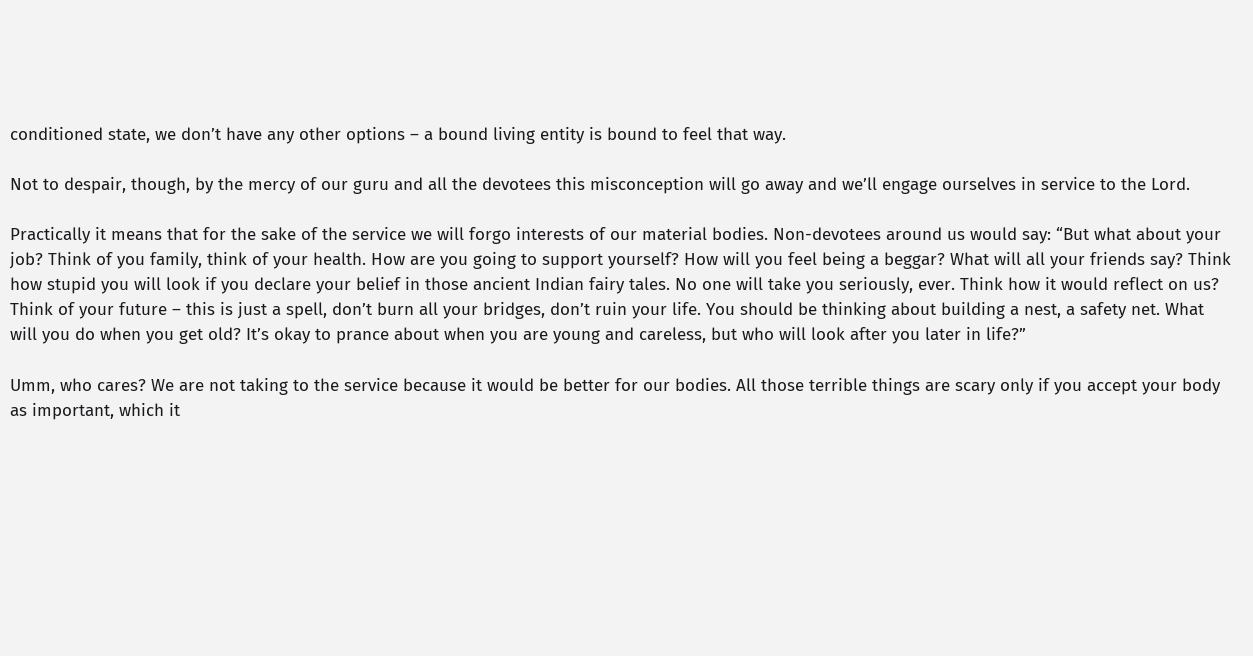conditioned state, we don’t have any other options – a bound living entity is bound to feel that way.

Not to despair, though, by the mercy of our guru and all the devotees this misconception will go away and we’ll engage ourselves in service to the Lord.

Practically it means that for the sake of the service we will forgo interests of our material bodies. Non-devotees around us would say: “But what about your job? Think of you family, think of your health. How are you going to support yourself? How will you feel being a beggar? What will all your friends say? Think how stupid you will look if you declare your belief in those ancient Indian fairy tales. No one will take you seriously, ever. Think how it would reflect on us? Think of your future – this is just a spell, don’t burn all your bridges, don’t ruin your life. You should be thinking about building a nest, a safety net. What will you do when you get old? It’s okay to prance about when you are young and careless, but who will look after you later in life?”

Umm, who cares? We are not taking to the service because it would be better for our bodies. All those terrible things are scary only if you accept your body as important, which it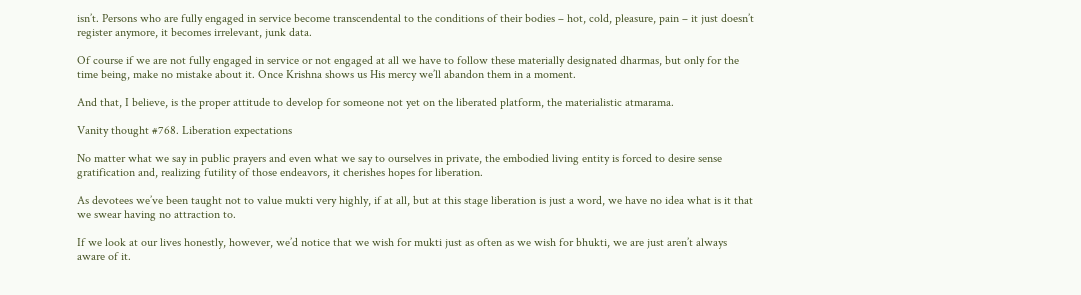isn’t. Persons who are fully engaged in service become transcendental to the conditions of their bodies – hot, cold, pleasure, pain – it just doesn’t register anymore, it becomes irrelevant, junk data.

Of course if we are not fully engaged in service or not engaged at all we have to follow these materially designated dharmas, but only for the time being, make no mistake about it. Once Krishna shows us His mercy we’ll abandon them in a moment.

And that, I believe, is the proper attitude to develop for someone not yet on the liberated platform, the materialistic atmarama.

Vanity thought #768. Liberation expectations

No matter what we say in public prayers and even what we say to ourselves in private, the embodied living entity is forced to desire sense gratification and, realizing futility of those endeavors, it cherishes hopes for liberation.

As devotees we’ve been taught not to value mukti very highly, if at all, but at this stage liberation is just a word, we have no idea what is it that we swear having no attraction to.

If we look at our lives honestly, however, we’d notice that we wish for mukti just as often as we wish for bhukti, we are just aren’t always aware of it.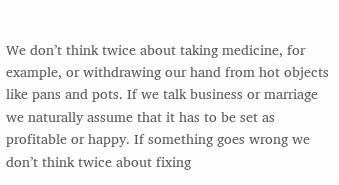We don’t think twice about taking medicine, for example, or withdrawing our hand from hot objects like pans and pots. If we talk business or marriage we naturally assume that it has to be set as profitable or happy. If something goes wrong we don’t think twice about fixing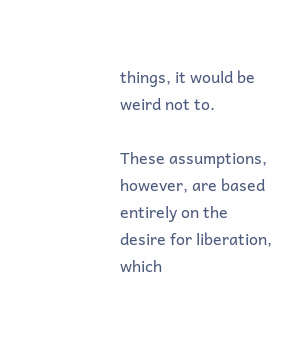things, it would be weird not to.

These assumptions, however, are based entirely on the desire for liberation, which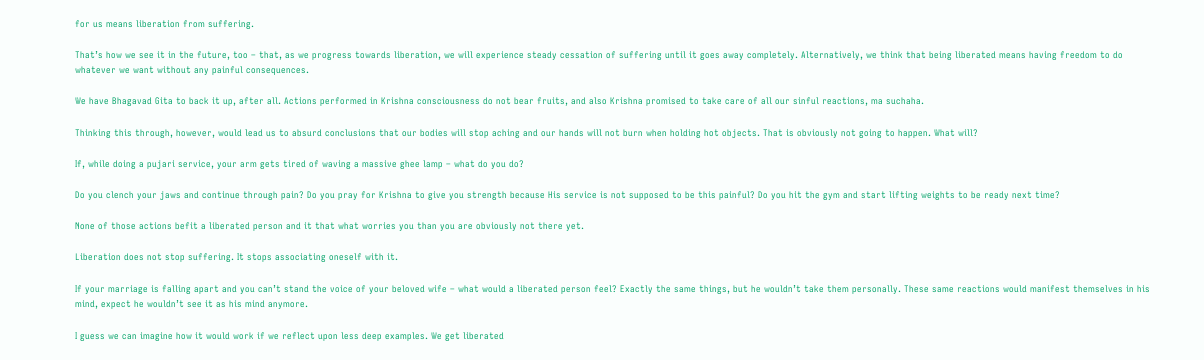for us means liberation from suffering.

That’s how we see it in the future, too – that, as we progress towards liberation, we will experience steady cessation of suffering until it goes away completely. Alternatively, we think that being liberated means having freedom to do whatever we want without any painful consequences.

We have Bhagavad Gita to back it up, after all. Actions performed in Krishna consciousness do not bear fruits, and also Krishna promised to take care of all our sinful reactions, ma suchaha.

Thinking this through, however, would lead us to absurd conclusions that our bodies will stop aching and our hands will not burn when holding hot objects. That is obviously not going to happen. What will?

If, while doing a pujari service, your arm gets tired of waving a massive ghee lamp – what do you do?

Do you clench your jaws and continue through pain? Do you pray for Krishna to give you strength because His service is not supposed to be this painful? Do you hit the gym and start lifting weights to be ready next time?

None of those actions befit a liberated person and it that what worries you than you are obviously not there yet.

Liberation does not stop suffering. It stops associating oneself with it.

If your marriage is falling apart and you can’t stand the voice of your beloved wife – what would a liberated person feel? Exactly the same things, but he wouldn’t take them personally. These same reactions would manifest themselves in his mind, expect he wouldn’t see it as his mind anymore.

I guess we can imagine how it would work if we reflect upon less deep examples. We get liberated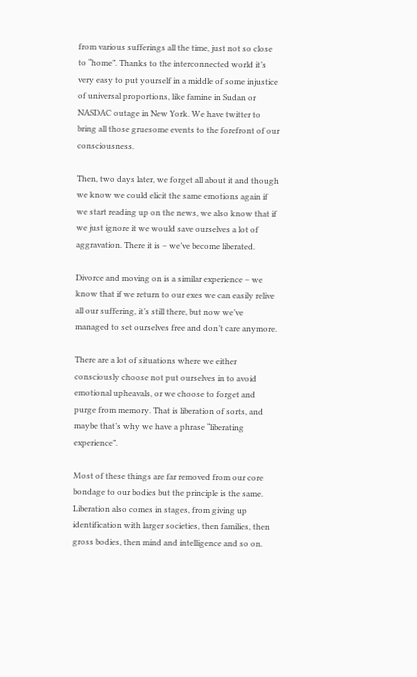from various sufferings all the time, just not so close to “home”. Thanks to the interconnected world it’s very easy to put yourself in a middle of some injustice of universal proportions, like famine in Sudan or NASDAC outage in New York. We have twitter to bring all those gruesome events to the forefront of our consciousness.

Then, two days later, we forget all about it and though we know we could elicit the same emotions again if we start reading up on the news, we also know that if we just ignore it we would save ourselves a lot of aggravation. There it is – we’ve become liberated.

Divorce and moving on is a similar experience – we know that if we return to our exes we can easily relive all our suffering, it’s still there, but now we’ve managed to set ourselves free and don’t care anymore.

There are a lot of situations where we either consciously choose not put ourselves in to avoid emotional upheavals, or we choose to forget and purge from memory. That is liberation of sorts, and maybe that’s why we have a phrase “liberating experience”.

Most of these things are far removed from our core bondage to our bodies but the principle is the same. Liberation also comes in stages, from giving up identification with larger societies, then families, then gross bodies, then mind and intelligence and so on.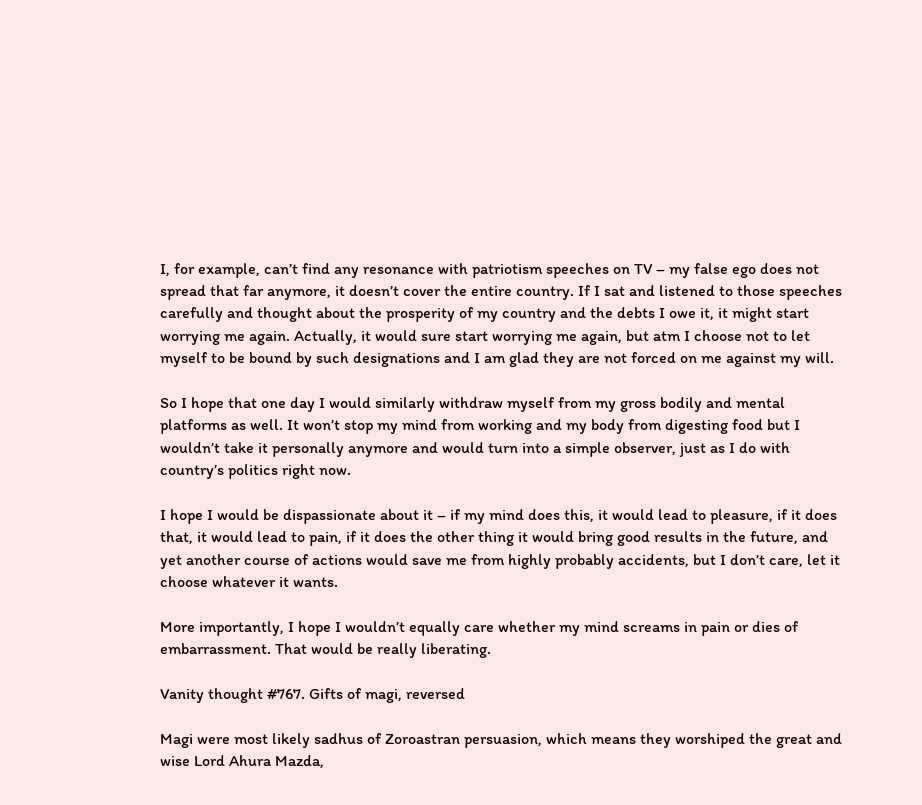I, for example, can’t find any resonance with patriotism speeches on TV – my false ego does not spread that far anymore, it doesn’t cover the entire country. If I sat and listened to those speeches carefully and thought about the prosperity of my country and the debts I owe it, it might start worrying me again. Actually, it would sure start worrying me again, but atm I choose not to let myself to be bound by such designations and I am glad they are not forced on me against my will.

So I hope that one day I would similarly withdraw myself from my gross bodily and mental platforms as well. It won’t stop my mind from working and my body from digesting food but I wouldn’t take it personally anymore and would turn into a simple observer, just as I do with country’s politics right now.

I hope I would be dispassionate about it – if my mind does this, it would lead to pleasure, if it does that, it would lead to pain, if it does the other thing it would bring good results in the future, and yet another course of actions would save me from highly probably accidents, but I don’t care, let it choose whatever it wants.

More importantly, I hope I wouldn’t equally care whether my mind screams in pain or dies of embarrassment. That would be really liberating.

Vanity thought #767. Gifts of magi, reversed

Magi were most likely sadhus of Zoroastran persuasion, which means they worshiped the great and wise Lord Ahura Mazda,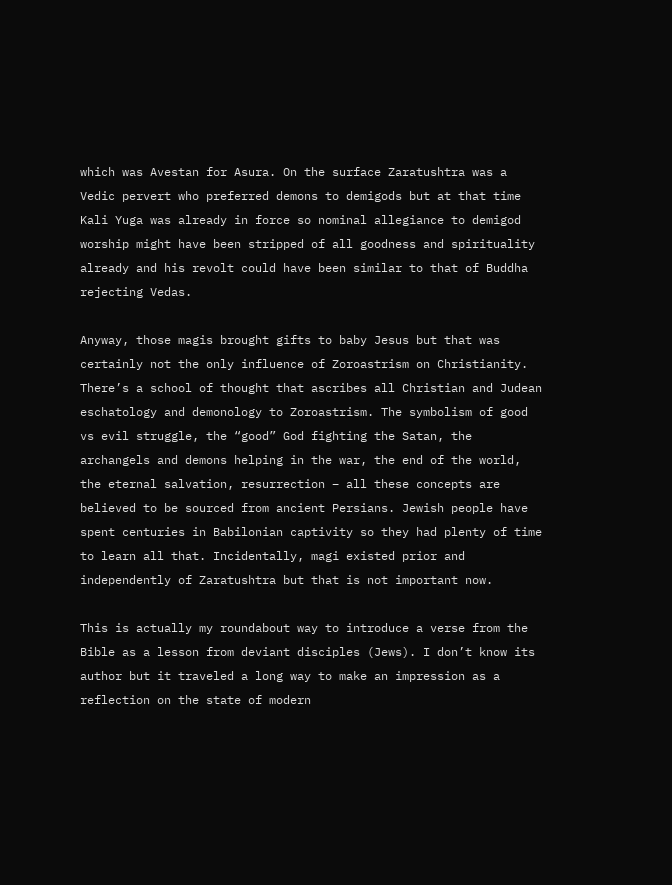which was Avestan for Asura. On the surface Zaratushtra was a Vedic pervert who preferred demons to demigods but at that time Kali Yuga was already in force so nominal allegiance to demigod worship might have been stripped of all goodness and spirituality already and his revolt could have been similar to that of Buddha rejecting Vedas.

Anyway, those magis brought gifts to baby Jesus but that was certainly not the only influence of Zoroastrism on Christianity. There’s a school of thought that ascribes all Christian and Judean eschatology and demonology to Zoroastrism. The symbolism of good vs evil struggle, the “good” God fighting the Satan, the archangels and demons helping in the war, the end of the world, the eternal salvation, resurrection – all these concepts are believed to be sourced from ancient Persians. Jewish people have spent centuries in Babilonian captivity so they had plenty of time to learn all that. Incidentally, magi existed prior and independently of Zaratushtra but that is not important now.

This is actually my roundabout way to introduce a verse from the Bible as a lesson from deviant disciples (Jews). I don’t know its author but it traveled a long way to make an impression as a reflection on the state of modern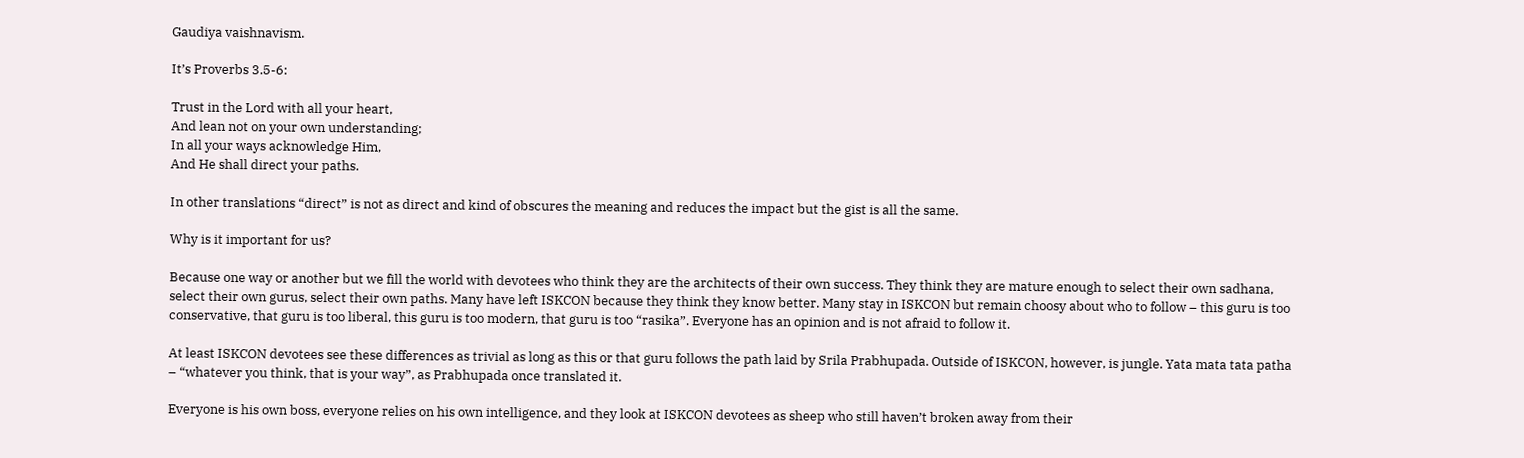Gaudiya vaishnavism.

It’s Proverbs 3.5-6:

Trust in the Lord with all your heart,
And lean not on your own understanding;
In all your ways acknowledge Him,
And He shall direct your paths.

In other translations “direct” is not as direct and kind of obscures the meaning and reduces the impact but the gist is all the same.

Why is it important for us?

Because one way or another but we fill the world with devotees who think they are the architects of their own success. They think they are mature enough to select their own sadhana, select their own gurus, select their own paths. Many have left ISKCON because they think they know better. Many stay in ISKCON but remain choosy about who to follow – this guru is too conservative, that guru is too liberal, this guru is too modern, that guru is too “rasika”. Everyone has an opinion and is not afraid to follow it.

At least ISKCON devotees see these differences as trivial as long as this or that guru follows the path laid by Srila Prabhupada. Outside of ISKCON, however, is jungle. Yata mata tata patha – “whatever you think, that is your way”, as Prabhupada once translated it.

Everyone is his own boss, everyone relies on his own intelligence, and they look at ISKCON devotees as sheep who still haven’t broken away from their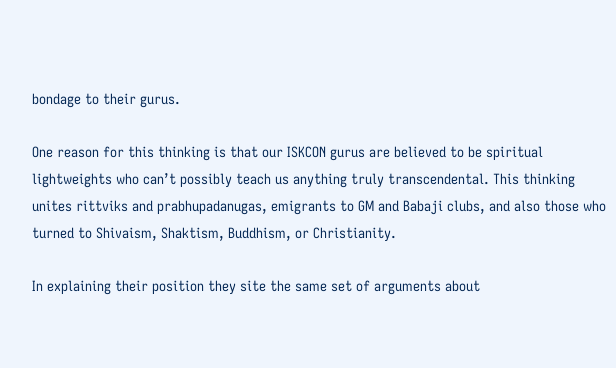bondage to their gurus.

One reason for this thinking is that our ISKCON gurus are believed to be spiritual lightweights who can’t possibly teach us anything truly transcendental. This thinking unites rittviks and prabhupadanugas, emigrants to GM and Babaji clubs, and also those who turned to Shivaism, Shaktism, Buddhism, or Christianity.

In explaining their position they site the same set of arguments about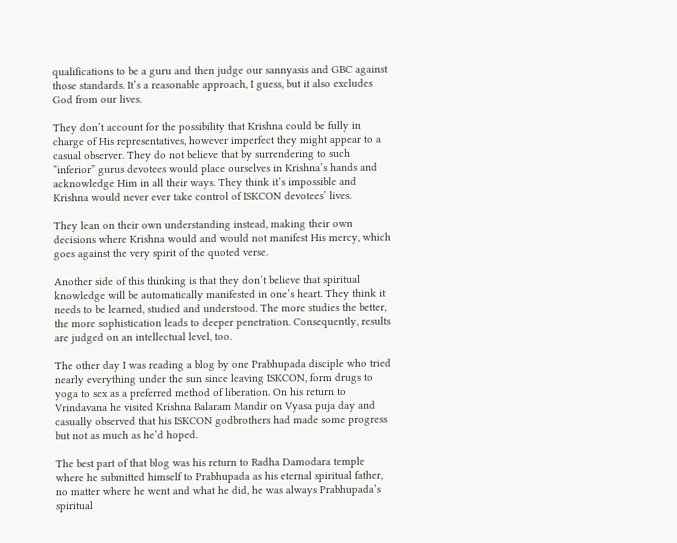qualifications to be a guru and then judge our sannyasis and GBC against those standards. It’s a reasonable approach, I guess, but it also excludes God from our lives.

They don’t account for the possibility that Krishna could be fully in charge of His representatives, however imperfect they might appear to a casual observer. They do not believe that by surrendering to such “inferior” gurus devotees would place ourselves in Krishna’s hands and acknowledge Him in all their ways. They think it’s impossible and Krishna would never ever take control of ISKCON devotees’ lives.

They lean on their own understanding instead, making their own decisions where Krishna would and would not manifest His mercy, which goes against the very spirit of the quoted verse.

Another side of this thinking is that they don’t believe that spiritual knowledge will be automatically manifested in one’s heart. They think it needs to be learned, studied and understood. The more studies the better, the more sophistication leads to deeper penetration. Consequently, results are judged on an intellectual level, too.

The other day I was reading a blog by one Prabhupada disciple who tried nearly everything under the sun since leaving ISKCON, form drugs to yoga to sex as a preferred method of liberation. On his return to Vrindavana he visited Krishna Balaram Mandir on Vyasa puja day and casually observed that his ISKCON godbrothers had made some progress but not as much as he’d hoped.

The best part of that blog was his return to Radha Damodara temple where he submitted himself to Prabhupada as his eternal spiritual father, no matter where he went and what he did, he was always Prabhupada’s spiritual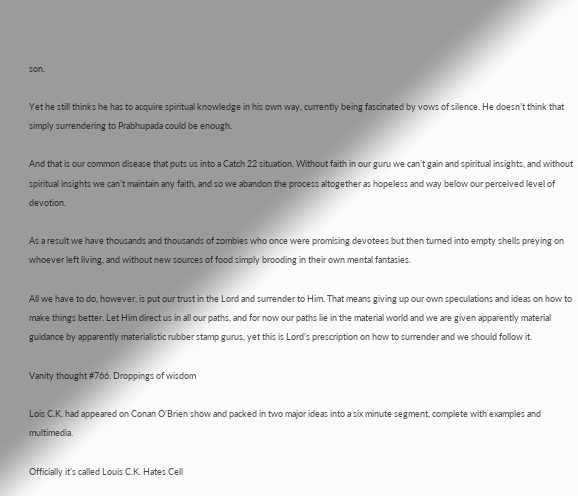son.

Yet he still thinks he has to acquire spiritual knowledge in his own way, currently being fascinated by vows of silence. He doesn’t think that simply surrendering to Prabhupada could be enough.

And that is our common disease that puts us into a Catch 22 situation. Without faith in our guru we can’t gain and spiritual insights, and without spiritual insights we can’t maintain any faith, and so we abandon the process altogether as hopeless and way below our perceived level of devotion.

As a result we have thousands and thousands of zombies who once were promising devotees but then turned into empty shells preying on whoever left living, and without new sources of food simply brooding in their own mental fantasies.

All we have to do, however, is put our trust in the Lord and surrender to Him. That means giving up our own speculations and ideas on how to make things better. Let Him direct us in all our paths, and for now our paths lie in the material world and we are given apparently material guidance by apparently materialistic rubber stamp gurus, yet this is Lord’s prescription on how to surrender and we should follow it.

Vanity thought #766. Droppings of wisdom

Lois C.K. had appeared on Conan O’Brien show and packed in two major ideas into a six minute segment, complete with examples and multimedia.

Officially it’s called Louis C.K. Hates Cell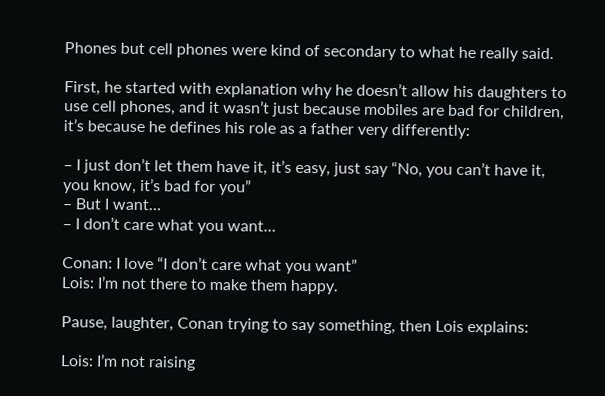Phones but cell phones were kind of secondary to what he really said.

First, he started with explanation why he doesn’t allow his daughters to use cell phones, and it wasn’t just because mobiles are bad for children, it’s because he defines his role as a father very differently:

– I just don’t let them have it, it’s easy, just say “No, you can’t have it, you know, it’s bad for you”
– But I want…
– I don’t care what you want…

Conan: I love “I don’t care what you want”
Lois: I’m not there to make them happy.

Pause, laughter, Conan trying to say something, then Lois explains:

Lois: I’m not raising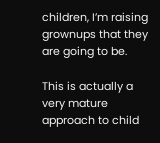children, I’m raising grownups that they are going to be.

This is actually a very mature approach to child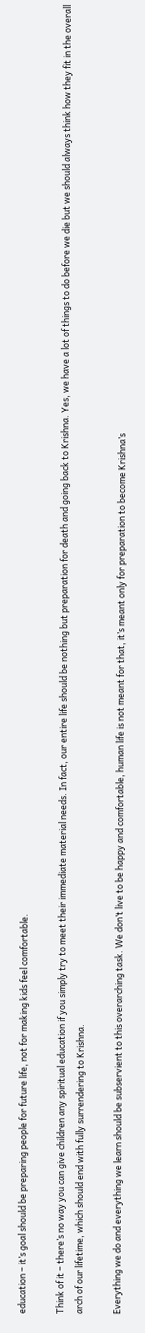education – it’s goal should be preparing people for future life, not for making kids feel comfortable.

Think of it – there’s no way you can give children any spiritual education if you simply try to meet their immediate material needs. In fact, our entire life should be nothing but preparation for death and going back to Krishna. Yes, we have a lot of things to do before we die but we should always think how they fit in the overall arch of our lifetime, which should end with fully surrendering to Krishna.

Everything we do and everything we learn should be subservient to this overarching task. We don’t live to be happy and comfortable, human life is not meant for that, it’s meant only for preparation to become Krishna’s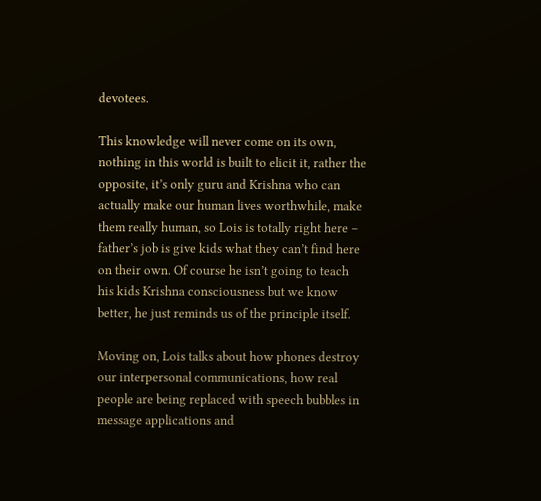devotees.

This knowledge will never come on its own, nothing in this world is built to elicit it, rather the opposite, it’s only guru and Krishna who can actually make our human lives worthwhile, make them really human, so Lois is totally right here – father’s job is give kids what they can’t find here on their own. Of course he isn’t going to teach his kids Krishna consciousness but we know better, he just reminds us of the principle itself.

Moving on, Lois talks about how phones destroy our interpersonal communications, how real people are being replaced with speech bubbles in message applications and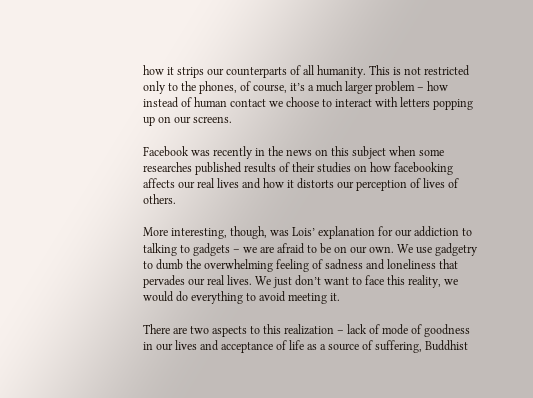how it strips our counterparts of all humanity. This is not restricted only to the phones, of course, it’s a much larger problem – how instead of human contact we choose to interact with letters popping up on our screens.

Facebook was recently in the news on this subject when some researches published results of their studies on how facebooking affects our real lives and how it distorts our perception of lives of others.

More interesting, though, was Lois’ explanation for our addiction to talking to gadgets – we are afraid to be on our own. We use gadgetry to dumb the overwhelming feeling of sadness and loneliness that pervades our real lives. We just don’t want to face this reality, we would do everything to avoid meeting it.

There are two aspects to this realization – lack of mode of goodness in our lives and acceptance of life as a source of suffering, Buddhist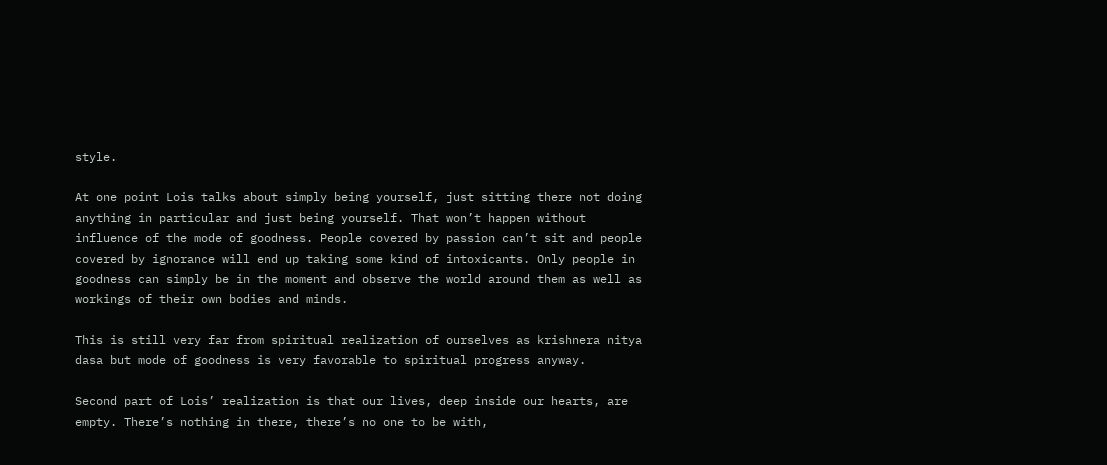style.

At one point Lois talks about simply being yourself, just sitting there not doing anything in particular and just being yourself. That won’t happen without influence of the mode of goodness. People covered by passion can’t sit and people covered by ignorance will end up taking some kind of intoxicants. Only people in goodness can simply be in the moment and observe the world around them as well as workings of their own bodies and minds.

This is still very far from spiritual realization of ourselves as krishnera nitya dasa but mode of goodness is very favorable to spiritual progress anyway.

Second part of Lois’ realization is that our lives, deep inside our hearts, are empty. There’s nothing in there, there’s no one to be with,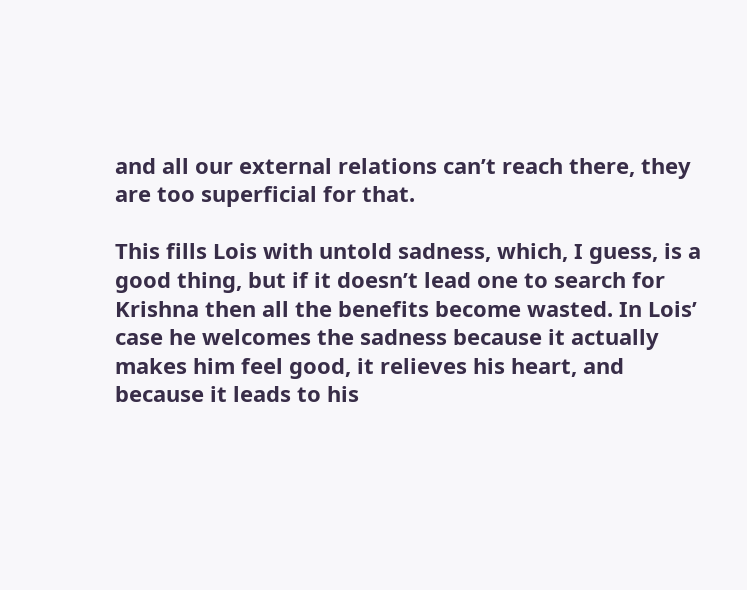and all our external relations can’t reach there, they are too superficial for that.

This fills Lois with untold sadness, which, I guess, is a good thing, but if it doesn’t lead one to search for Krishna then all the benefits become wasted. In Lois’ case he welcomes the sadness because it actually makes him feel good, it relieves his heart, and because it leads to his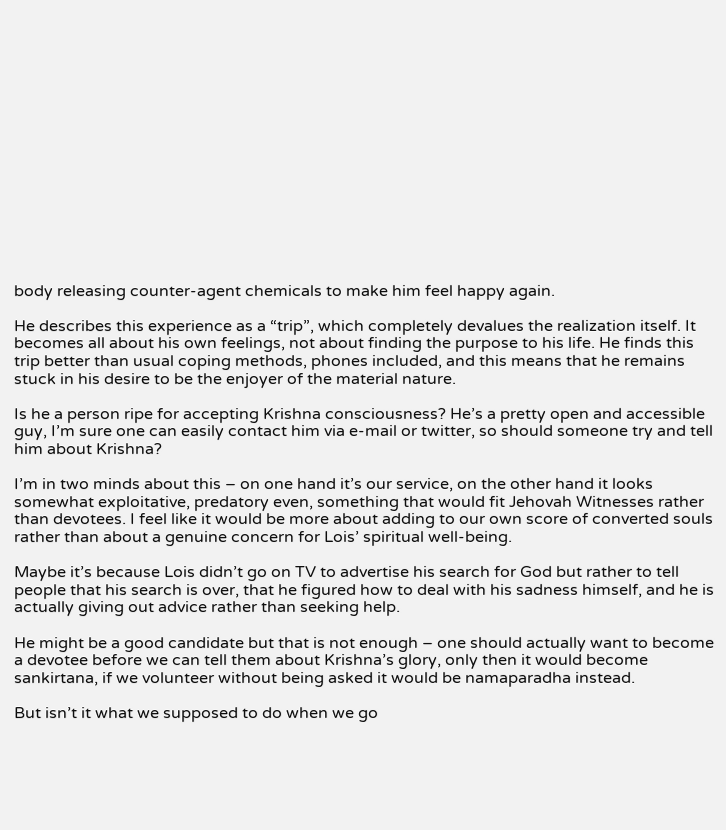body releasing counter-agent chemicals to make him feel happy again.

He describes this experience as a “trip”, which completely devalues the realization itself. It becomes all about his own feelings, not about finding the purpose to his life. He finds this trip better than usual coping methods, phones included, and this means that he remains stuck in his desire to be the enjoyer of the material nature.

Is he a person ripe for accepting Krishna consciousness? He’s a pretty open and accessible guy, I’m sure one can easily contact him via e-mail or twitter, so should someone try and tell him about Krishna?

I’m in two minds about this – on one hand it’s our service, on the other hand it looks somewhat exploitative, predatory even, something that would fit Jehovah Witnesses rather than devotees. I feel like it would be more about adding to our own score of converted souls rather than about a genuine concern for Lois’ spiritual well-being.

Maybe it’s because Lois didn’t go on TV to advertise his search for God but rather to tell people that his search is over, that he figured how to deal with his sadness himself, and he is actually giving out advice rather than seeking help.

He might be a good candidate but that is not enough – one should actually want to become a devotee before we can tell them about Krishna’s glory, only then it would become sankirtana, if we volunteer without being asked it would be namaparadha instead.

But isn’t it what we supposed to do when we go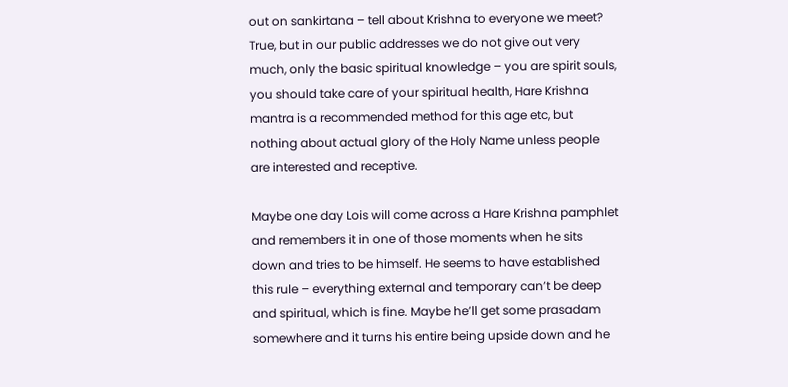out on sankirtana – tell about Krishna to everyone we meet? True, but in our public addresses we do not give out very much, only the basic spiritual knowledge – you are spirit souls, you should take care of your spiritual health, Hare Krishna mantra is a recommended method for this age etc, but nothing about actual glory of the Holy Name unless people are interested and receptive.

Maybe one day Lois will come across a Hare Krishna pamphlet and remembers it in one of those moments when he sits down and tries to be himself. He seems to have established this rule – everything external and temporary can’t be deep and spiritual, which is fine. Maybe he’ll get some prasadam somewhere and it turns his entire being upside down and he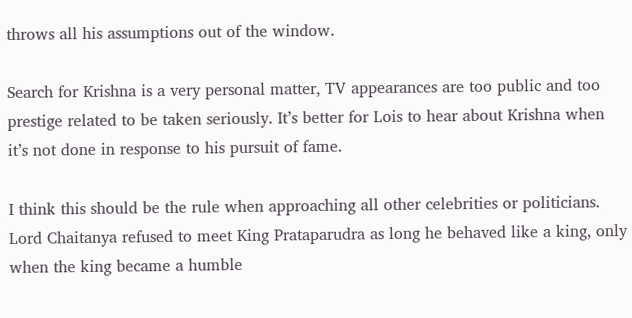throws all his assumptions out of the window.

Search for Krishna is a very personal matter, TV appearances are too public and too prestige related to be taken seriously. It’s better for Lois to hear about Krishna when it’s not done in response to his pursuit of fame.

I think this should be the rule when approaching all other celebrities or politicians. Lord Chaitanya refused to meet King Prataparudra as long he behaved like a king, only when the king became a humble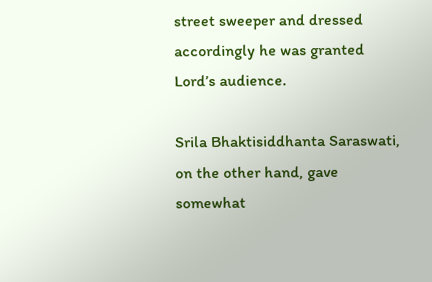street sweeper and dressed accordingly he was granted Lord’s audience.

Srila Bhaktisiddhanta Saraswati, on the other hand, gave somewhat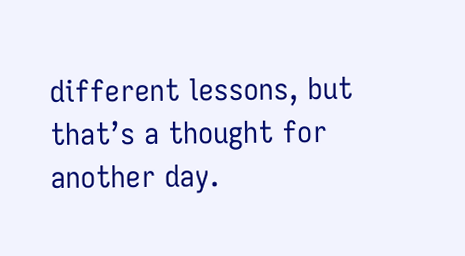different lessons, but that’s a thought for another day.